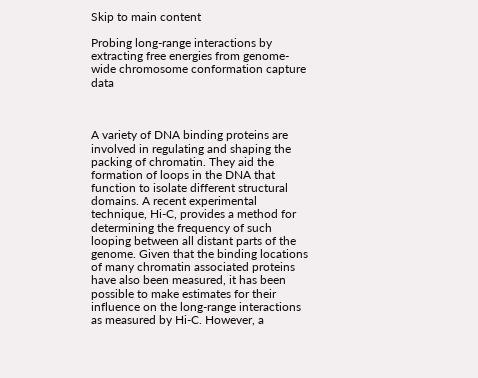Skip to main content

Probing long-range interactions by extracting free energies from genome-wide chromosome conformation capture data



A variety of DNA binding proteins are involved in regulating and shaping the packing of chromatin. They aid the formation of loops in the DNA that function to isolate different structural domains. A recent experimental technique, Hi-C, provides a method for determining the frequency of such looping between all distant parts of the genome. Given that the binding locations of many chromatin associated proteins have also been measured, it has been possible to make estimates for their influence on the long-range interactions as measured by Hi-C. However, a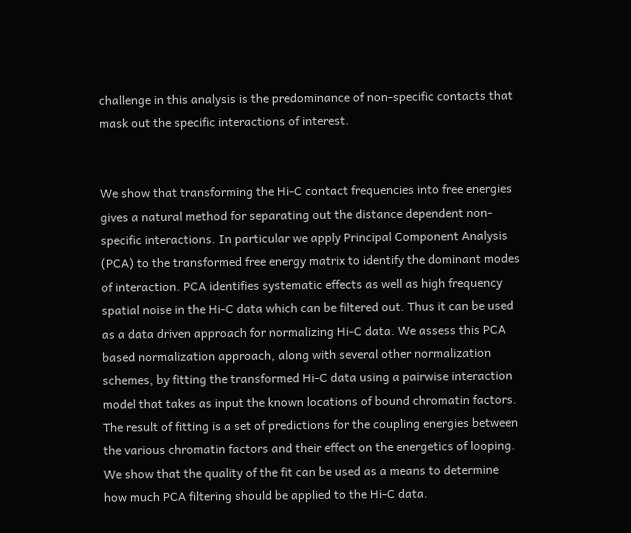challenge in this analysis is the predominance of non-specific contacts that mask out the specific interactions of interest.


We show that transforming the Hi-C contact frequencies into free energies gives a natural method for separating out the distance dependent non-specific interactions. In particular we apply Principal Component Analysis (PCA) to the transformed free energy matrix to identify the dominant modes of interaction. PCA identifies systematic effects as well as high frequency spatial noise in the Hi-C data which can be filtered out. Thus it can be used as a data driven approach for normalizing Hi-C data. We assess this PCA based normalization approach, along with several other normalization schemes, by fitting the transformed Hi-C data using a pairwise interaction model that takes as input the known locations of bound chromatin factors. The result of fitting is a set of predictions for the coupling energies between the various chromatin factors and their effect on the energetics of looping. We show that the quality of the fit can be used as a means to determine how much PCA filtering should be applied to the Hi-C data.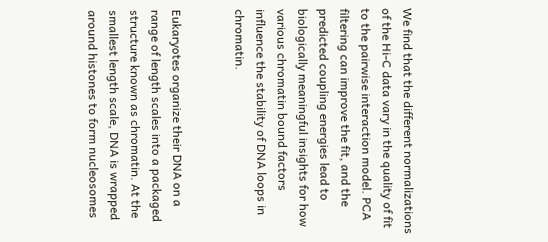We find that the different normalizations of the Hi-C data vary in the quality of fit to the pairwise interaction model. PCA filtering can improve the fit, and the predicted coupling energies lead to biologically meaningful insights for how various chromatin bound factors influence the stability of DNA loops in chromatin.


Eukaryotes organize their DNA on a range of length scales into a packaged structure known as chromatin. At the smallest length scale, DNA is wrapped around histones to form nucleosomes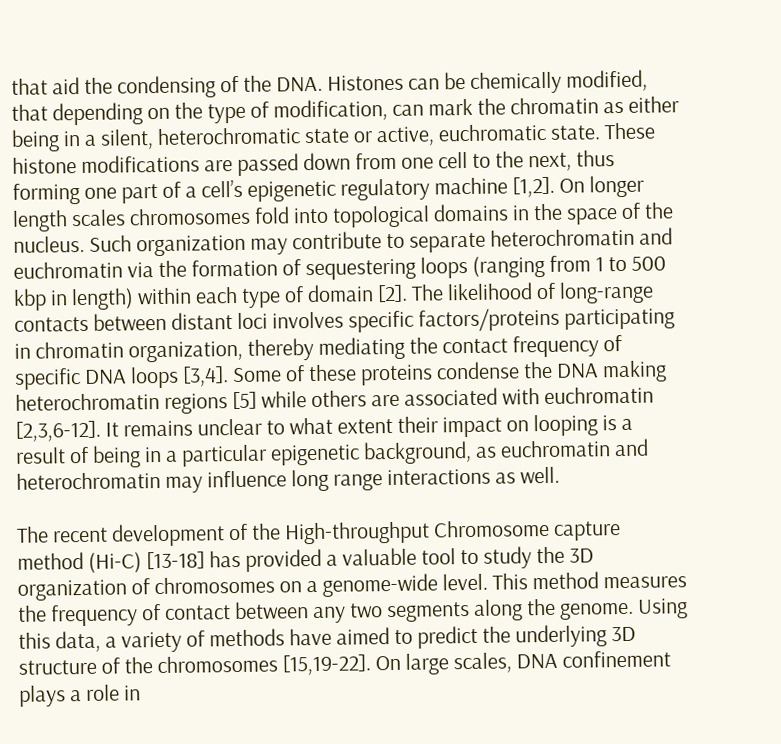that aid the condensing of the DNA. Histones can be chemically modified, that depending on the type of modification, can mark the chromatin as either being in a silent, heterochromatic state or active, euchromatic state. These histone modifications are passed down from one cell to the next, thus forming one part of a cell’s epigenetic regulatory machine [1,2]. On longer length scales chromosomes fold into topological domains in the space of the nucleus. Such organization may contribute to separate heterochromatin and euchromatin via the formation of sequestering loops (ranging from 1 to 500 kbp in length) within each type of domain [2]. The likelihood of long-range contacts between distant loci involves specific factors/proteins participating in chromatin organization, thereby mediating the contact frequency of specific DNA loops [3,4]. Some of these proteins condense the DNA making heterochromatin regions [5] while others are associated with euchromatin [2,3,6-12]. It remains unclear to what extent their impact on looping is a result of being in a particular epigenetic background, as euchromatin and heterochromatin may influence long range interactions as well.

The recent development of the High-throughput Chromosome capture method (Hi-C) [13-18] has provided a valuable tool to study the 3D organization of chromosomes on a genome-wide level. This method measures the frequency of contact between any two segments along the genome. Using this data, a variety of methods have aimed to predict the underlying 3D structure of the chromosomes [15,19-22]. On large scales, DNA confinement plays a role in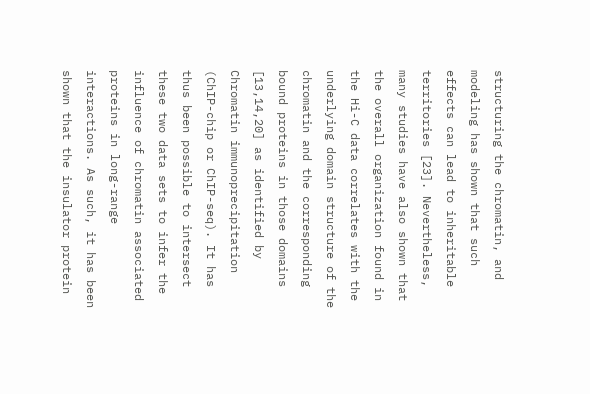structuring the chromatin, and modeling has shown that such effects can lead to inheritable territories [23]. Nevertheless, many studies have also shown that the overall organization found in the Hi-C data correlates with the underlying domain structure of the chromatin and the corresponding bound proteins in those domains [13,14,20] as identified by Chromatin immunoprecipitation (ChIP-chip or ChIP-seq). It has thus been possible to intersect these two data sets to infer the influence of chromatin associated proteins in long-range interactions. As such, it has been shown that the insulator protein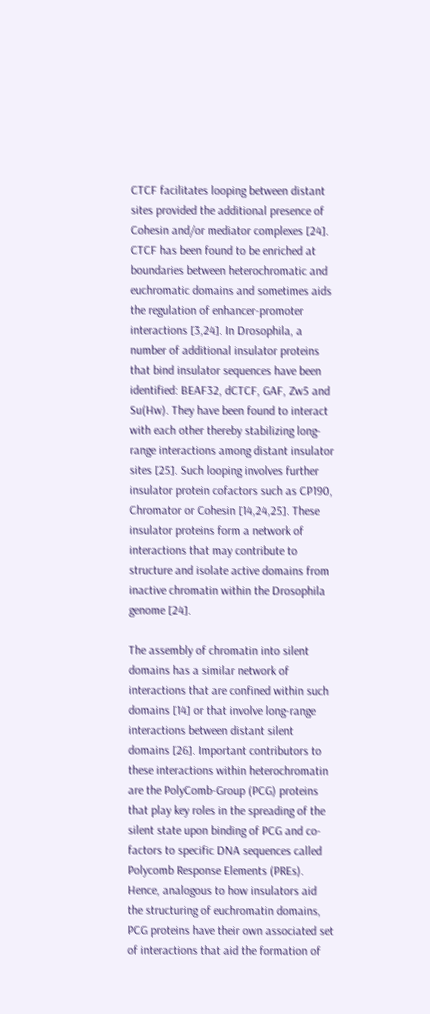CTCF facilitates looping between distant sites provided the additional presence of Cohesin and/or mediator complexes [24]. CTCF has been found to be enriched at boundaries between heterochromatic and euchromatic domains and sometimes aids the regulation of enhancer-promoter interactions [3,24]. In Drosophila, a number of additional insulator proteins that bind insulator sequences have been identified: BEAF32, dCTCF, GAF, Zw5 and Su(Hw). They have been found to interact with each other thereby stabilizing long-range interactions among distant insulator sites [25]. Such looping involves further insulator protein cofactors such as CP190, Chromator or Cohesin [14,24,25]. These insulator proteins form a network of interactions that may contribute to structure and isolate active domains from inactive chromatin within the Drosophila genome [24].

The assembly of chromatin into silent domains has a similar network of interactions that are confined within such domains [14] or that involve long-range interactions between distant silent domains [26]. Important contributors to these interactions within heterochromatin are the PolyComb-Group (PCG) proteins that play key roles in the spreading of the silent state upon binding of PCG and co-factors to specific DNA sequences called Polycomb Response Elements (PREs). Hence, analogous to how insulators aid the structuring of euchromatin domains, PCG proteins have their own associated set of interactions that aid the formation of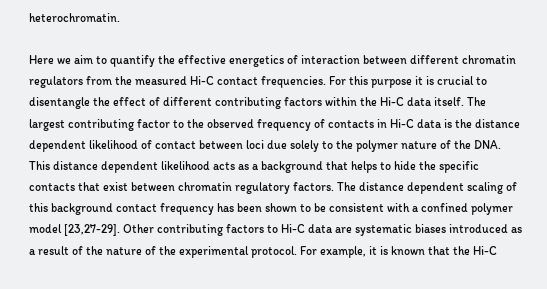heterochromatin.

Here we aim to quantify the effective energetics of interaction between different chromatin regulators from the measured Hi-C contact frequencies. For this purpose it is crucial to disentangle the effect of different contributing factors within the Hi-C data itself. The largest contributing factor to the observed frequency of contacts in Hi-C data is the distance dependent likelihood of contact between loci due solely to the polymer nature of the DNA. This distance dependent likelihood acts as a background that helps to hide the specific contacts that exist between chromatin regulatory factors. The distance dependent scaling of this background contact frequency has been shown to be consistent with a confined polymer model [23,27-29]. Other contributing factors to Hi-C data are systematic biases introduced as a result of the nature of the experimental protocol. For example, it is known that the Hi-C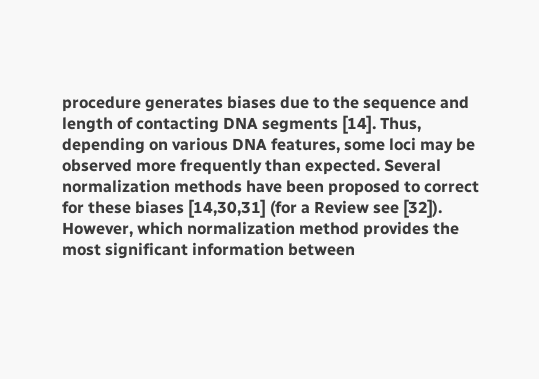procedure generates biases due to the sequence and length of contacting DNA segments [14]. Thus, depending on various DNA features, some loci may be observed more frequently than expected. Several normalization methods have been proposed to correct for these biases [14,30,31] (for a Review see [32]). However, which normalization method provides the most significant information between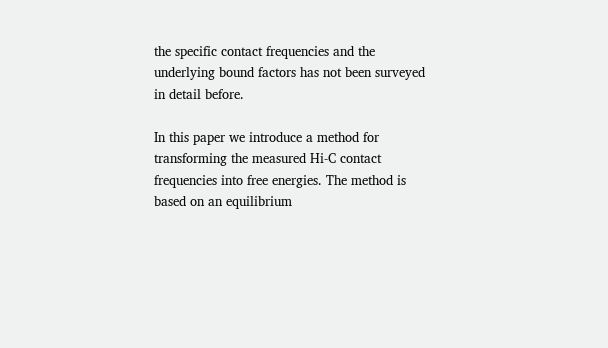the specific contact frequencies and the underlying bound factors has not been surveyed in detail before.

In this paper we introduce a method for transforming the measured Hi-C contact frequencies into free energies. The method is based on an equilibrium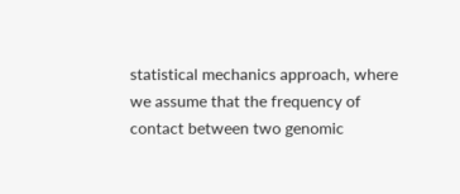statistical mechanics approach, where we assume that the frequency of contact between two genomic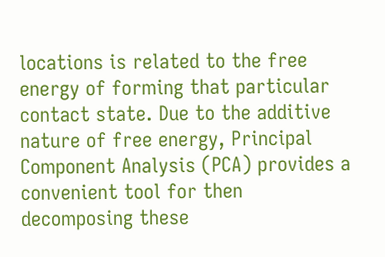locations is related to the free energy of forming that particular contact state. Due to the additive nature of free energy, Principal Component Analysis (PCA) provides a convenient tool for then decomposing these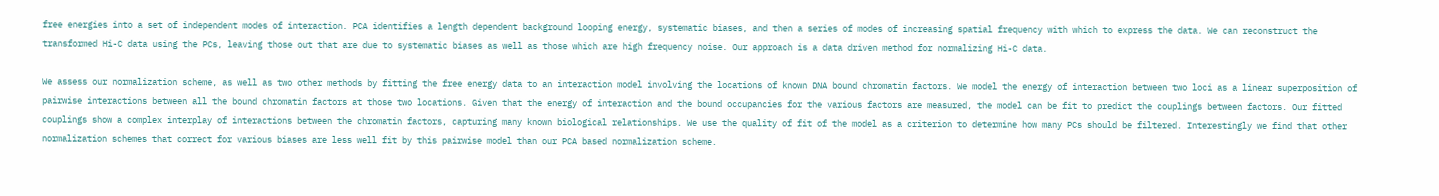free energies into a set of independent modes of interaction. PCA identifies a length dependent background looping energy, systematic biases, and then a series of modes of increasing spatial frequency with which to express the data. We can reconstruct the transformed Hi-C data using the PCs, leaving those out that are due to systematic biases as well as those which are high frequency noise. Our approach is a data driven method for normalizing Hi-C data.

We assess our normalization scheme, as well as two other methods by fitting the free energy data to an interaction model involving the locations of known DNA bound chromatin factors. We model the energy of interaction between two loci as a linear superposition of pairwise interactions between all the bound chromatin factors at those two locations. Given that the energy of interaction and the bound occupancies for the various factors are measured, the model can be fit to predict the couplings between factors. Our fitted couplings show a complex interplay of interactions between the chromatin factors, capturing many known biological relationships. We use the quality of fit of the model as a criterion to determine how many PCs should be filtered. Interestingly we find that other normalization schemes that correct for various biases are less well fit by this pairwise model than our PCA based normalization scheme.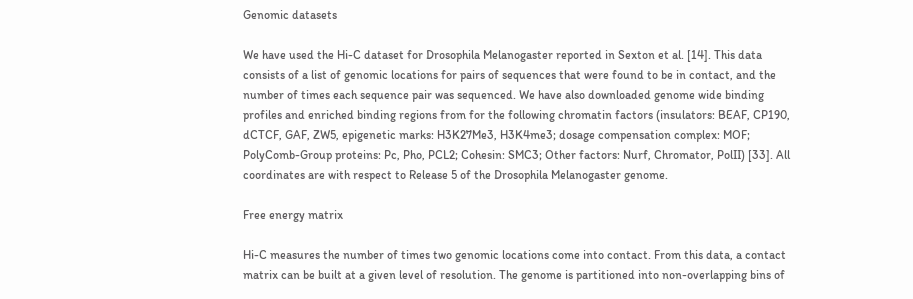Genomic datasets

We have used the Hi-C dataset for Drosophila Melanogaster reported in Sexton et al. [14]. This data consists of a list of genomic locations for pairs of sequences that were found to be in contact, and the number of times each sequence pair was sequenced. We have also downloaded genome wide binding profiles and enriched binding regions from for the following chromatin factors (insulators: BEAF, CP190, dCTCF, GAF, ZW5, epigenetic marks: H3K27Me3, H3K4me3; dosage compensation complex: MOF; PolyComb-Group proteins: Pc, Pho, PCL2; Cohesin: SMC3; Other factors: Nurf, Chromator, PolII) [33]. All coordinates are with respect to Release 5 of the Drosophila Melanogaster genome.

Free energy matrix

Hi-C measures the number of times two genomic locations come into contact. From this data, a contact matrix can be built at a given level of resolution. The genome is partitioned into non-overlapping bins of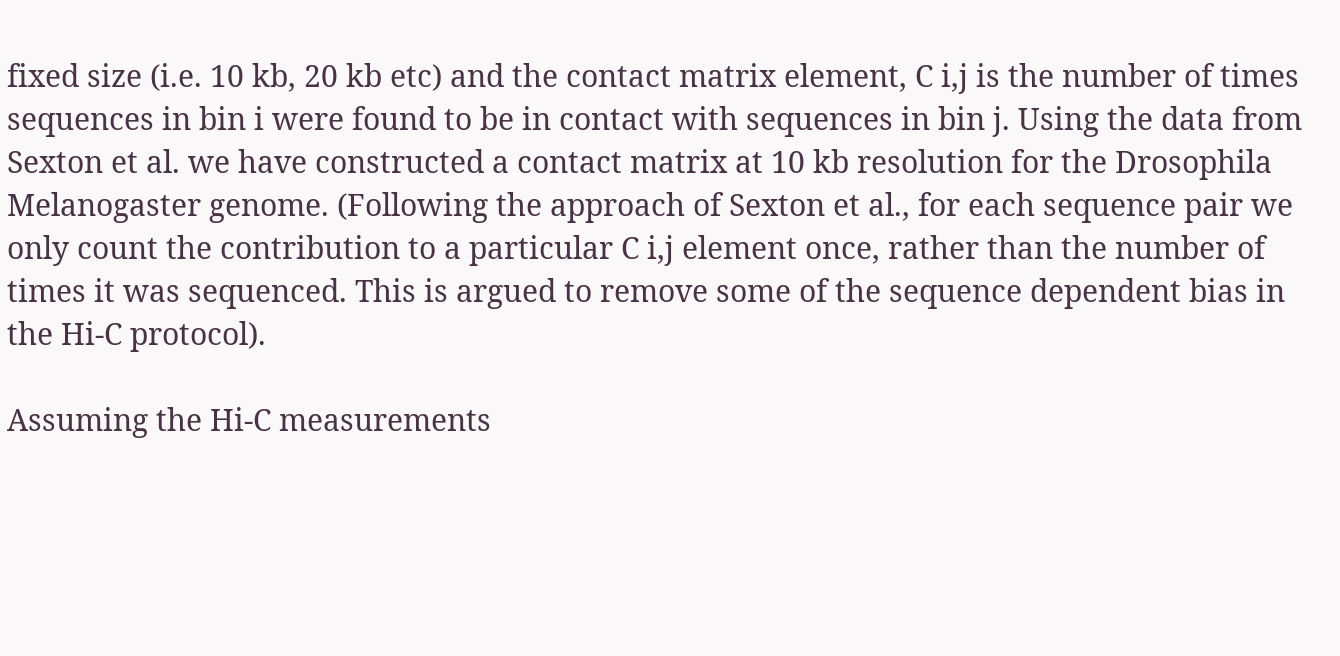fixed size (i.e. 10 kb, 20 kb etc) and the contact matrix element, C i,j is the number of times sequences in bin i were found to be in contact with sequences in bin j. Using the data from Sexton et al. we have constructed a contact matrix at 10 kb resolution for the Drosophila Melanogaster genome. (Following the approach of Sexton et al., for each sequence pair we only count the contribution to a particular C i,j element once, rather than the number of times it was sequenced. This is argued to remove some of the sequence dependent bias in the Hi-C protocol).

Assuming the Hi-C measurements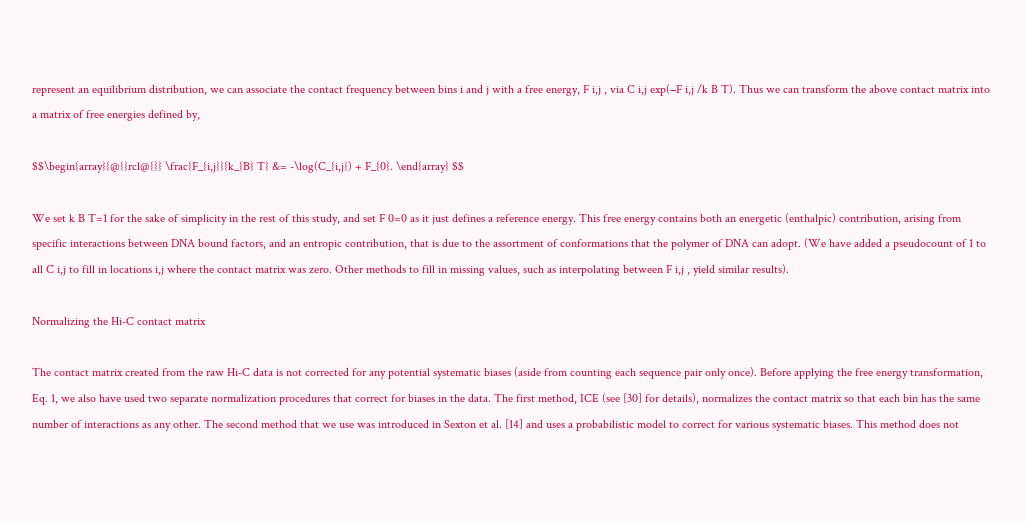represent an equilibrium distribution, we can associate the contact frequency between bins i and j with a free energy, F i,j , via C i,j exp(−F i,j /k B T). Thus we can transform the above contact matrix into a matrix of free energies defined by,

$$\begin{array}{@{}rcl@{}} \frac{F_{i,j}}{k_{B} T} &= -\log(C_{i,j}) + F_{0}. \end{array} $$

We set k B T=1 for the sake of simplicity in the rest of this study, and set F 0=0 as it just defines a reference energy. This free energy contains both an energetic (enthalpic) contribution, arising from specific interactions between DNA bound factors, and an entropic contribution, that is due to the assortment of conformations that the polymer of DNA can adopt. (We have added a pseudocount of 1 to all C i,j to fill in locations i,j where the contact matrix was zero. Other methods to fill in missing values, such as interpolating between F i,j , yield similar results).

Normalizing the Hi-C contact matrix

The contact matrix created from the raw Hi-C data is not corrected for any potential systematic biases (aside from counting each sequence pair only once). Before applying the free energy transformation, Eq. 1, we also have used two separate normalization procedures that correct for biases in the data. The first method, ICE (see [30] for details), normalizes the contact matrix so that each bin has the same number of interactions as any other. The second method that we use was introduced in Sexton et al. [14] and uses a probabilistic model to correct for various systematic biases. This method does not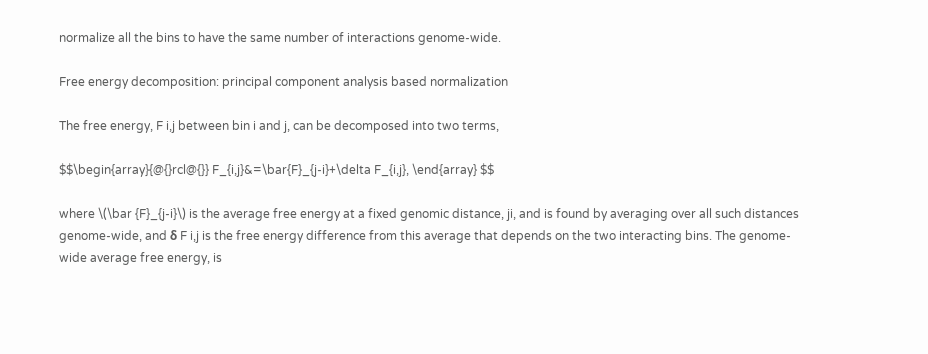normalize all the bins to have the same number of interactions genome-wide.

Free energy decomposition: principal component analysis based normalization

The free energy, F i,j between bin i and j, can be decomposed into two terms,

$$\begin{array}{@{}rcl@{}} F_{i,j}&=\bar{F}_{j-i}+\delta F_{i,j}, \end{array} $$

where \(\bar {F}_{j-i}\) is the average free energy at a fixed genomic distance, ji, and is found by averaging over all such distances genome-wide, and δ F i,j is the free energy difference from this average that depends on the two interacting bins. The genome-wide average free energy, is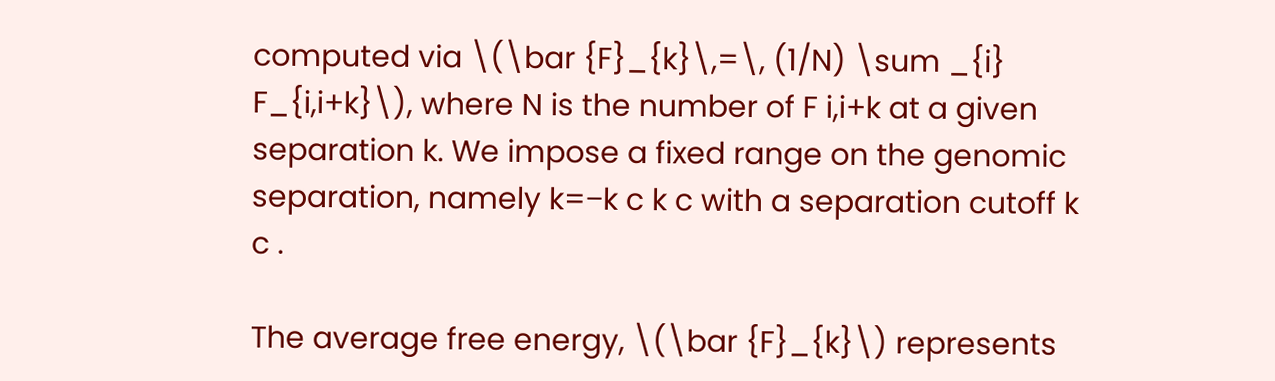computed via \(\bar {F}_{k}\,=\, (1/N) \sum _{i} F_{i,i+k}\), where N is the number of F i,i+k at a given separation k. We impose a fixed range on the genomic separation, namely k=−k c k c with a separation cutoff k c .

The average free energy, \(\bar {F}_{k}\) represents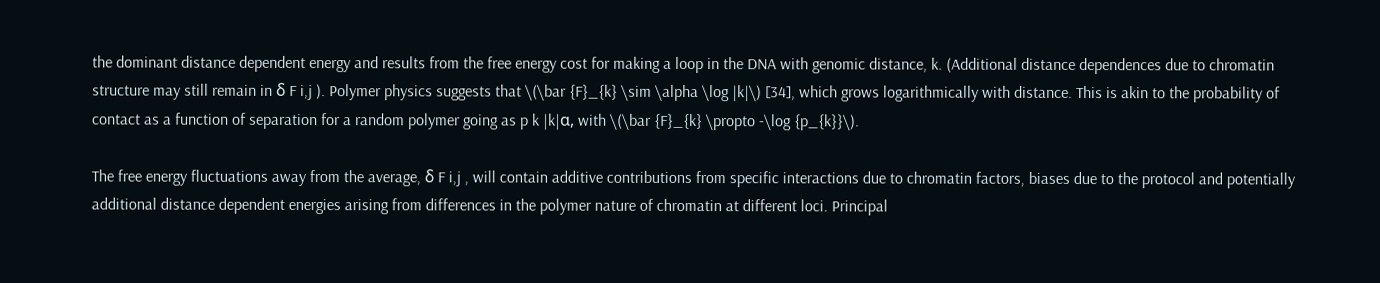the dominant distance dependent energy and results from the free energy cost for making a loop in the DNA with genomic distance, k. (Additional distance dependences due to chromatin structure may still remain in δ F i,j ). Polymer physics suggests that \(\bar {F}_{k} \sim \alpha \log |k|\) [34], which grows logarithmically with distance. This is akin to the probability of contact as a function of separation for a random polymer going as p k |k|α, with \(\bar {F}_{k} \propto -\log {p_{k}}\).

The free energy fluctuations away from the average, δ F i,j , will contain additive contributions from specific interactions due to chromatin factors, biases due to the protocol and potentially additional distance dependent energies arising from differences in the polymer nature of chromatin at different loci. Principal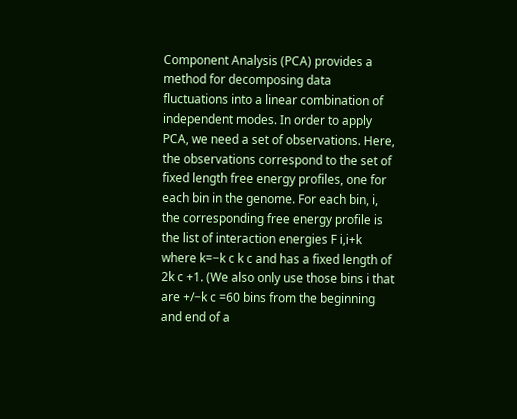Component Analysis (PCA) provides a method for decomposing data fluctuations into a linear combination of independent modes. In order to apply PCA, we need a set of observations. Here, the observations correspond to the set of fixed length free energy profiles, one for each bin in the genome. For each bin, i, the corresponding free energy profile is the list of interaction energies F i,i+k where k=−k c k c and has a fixed length of 2k c +1. (We also only use those bins i that are +/−k c =60 bins from the beginning and end of a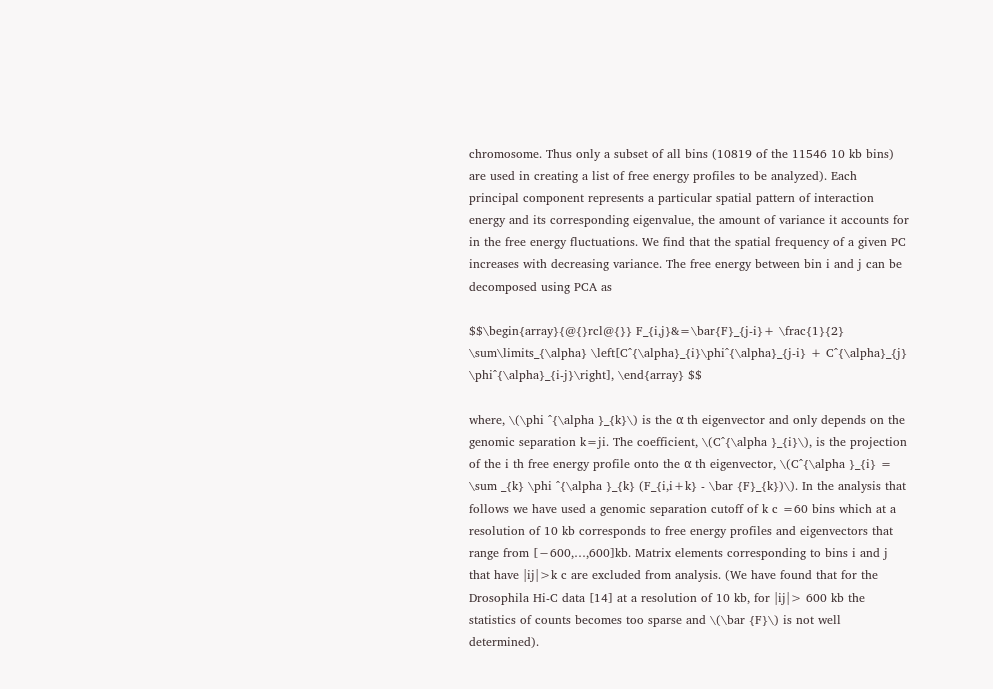chromosome. Thus only a subset of all bins (10819 of the 11546 10 kb bins) are used in creating a list of free energy profiles to be analyzed). Each principal component represents a particular spatial pattern of interaction energy and its corresponding eigenvalue, the amount of variance it accounts for in the free energy fluctuations. We find that the spatial frequency of a given PC increases with decreasing variance. The free energy between bin i and j can be decomposed using PCA as

$$\begin{array}{@{}rcl@{}} F_{i,j}&=\bar{F}_{j-i}+ \frac{1}{2} \sum\limits_{\alpha} \left[C^{\alpha}_{i}\phi^{\alpha}_{j-i} + C^{\alpha}_{j} \phi^{\alpha}_{i-j}\right], \end{array} $$

where, \(\phi ^{\alpha }_{k}\) is the α th eigenvector and only depends on the genomic separation k=ji. The coefficient, \(C^{\alpha }_{i}\), is the projection of the i th free energy profile onto the α th eigenvector, \(C^{\alpha }_{i} = \sum _{k} \phi ^{\alpha }_{k} (F_{i,i+k} - \bar {F}_{k})\). In the analysis that follows we have used a genomic separation cutoff of k c =60 bins which at a resolution of 10 kb corresponds to free energy profiles and eigenvectors that range from [−600,…,600]kb. Matrix elements corresponding to bins i and j that have |ij|>k c are excluded from analysis. (We have found that for the Drosophila Hi-C data [14] at a resolution of 10 kb, for |ij|> 600 kb the statistics of counts becomes too sparse and \(\bar {F}\) is not well determined).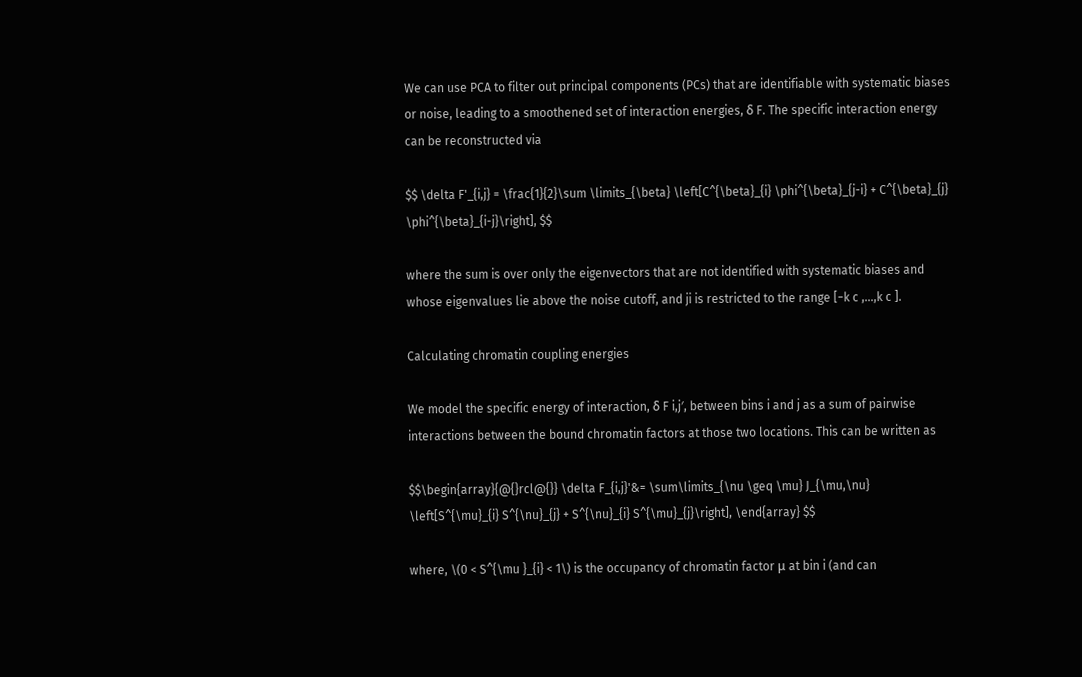We can use PCA to filter out principal components (PCs) that are identifiable with systematic biases or noise, leading to a smoothened set of interaction energies, δ F. The specific interaction energy can be reconstructed via

$$ \delta F'_{i,j} = \frac{1}{2}\sum \limits_{\beta} \left[C^{\beta}_{i} \phi^{\beta}_{j-i} + C^{\beta}_{j} \phi^{\beta}_{i-j}\right], $$

where the sum is over only the eigenvectors that are not identified with systematic biases and whose eigenvalues lie above the noise cutoff, and ji is restricted to the range [−k c ,…,k c ].

Calculating chromatin coupling energies

We model the specific energy of interaction, δ F i,j′, between bins i and j as a sum of pairwise interactions between the bound chromatin factors at those two locations. This can be written as

$$\begin{array}{@{}rcl@{}} \delta F_{i,j}'&= \sum\limits_{\nu \geq \mu} J_{\mu,\nu} \left[S^{\mu}_{i} S^{\nu}_{j} + S^{\nu}_{i} S^{\mu}_{j}\right], \end{array} $$

where, \(0 < S^{\mu }_{i} < 1\) is the occupancy of chromatin factor μ at bin i (and can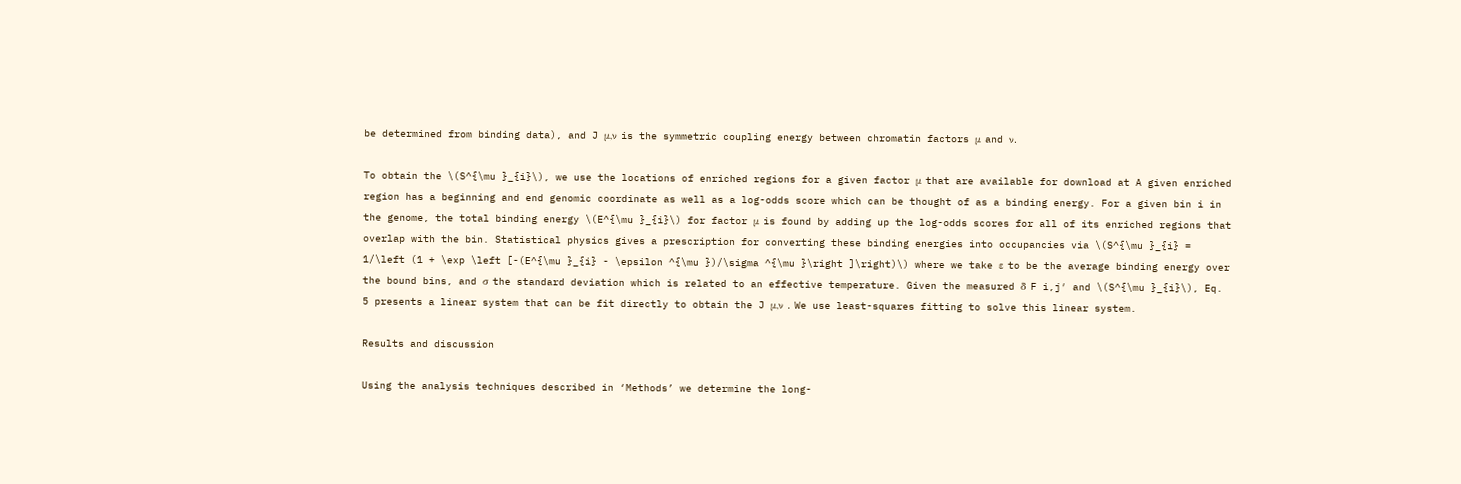be determined from binding data), and J μ,ν is the symmetric coupling energy between chromatin factors μ and ν.

To obtain the \(S^{\mu }_{i}\), we use the locations of enriched regions for a given factor μ that are available for download at A given enriched region has a beginning and end genomic coordinate as well as a log-odds score which can be thought of as a binding energy. For a given bin i in the genome, the total binding energy \(E^{\mu }_{i}\) for factor μ is found by adding up the log-odds scores for all of its enriched regions that overlap with the bin. Statistical physics gives a prescription for converting these binding energies into occupancies via \(S^{\mu }_{i} = 1/\left (1 + \exp \left [-(E^{\mu }_{i} - \epsilon ^{\mu })/\sigma ^{\mu }\right ]\right)\) where we take ε to be the average binding energy over the bound bins, and σ the standard deviation which is related to an effective temperature. Given the measured δ F i,j′ and \(S^{\mu }_{i}\), Eq. 5 presents a linear system that can be fit directly to obtain the J μ,ν . We use least-squares fitting to solve this linear system.

Results and discussion

Using the analysis techniques described in ‘Methods’ we determine the long-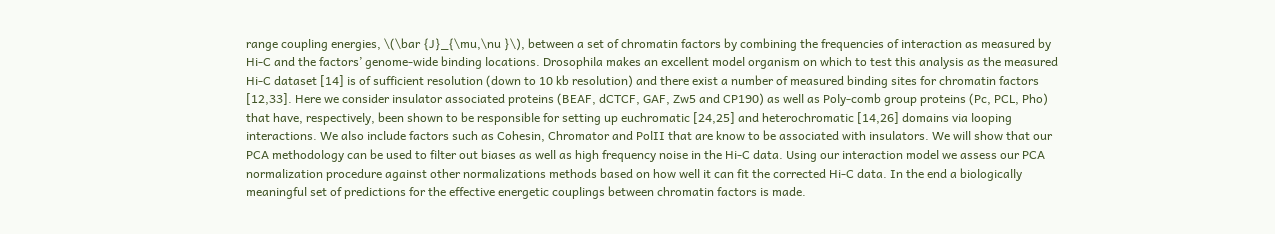range coupling energies, \(\bar {J}_{\mu,\nu }\), between a set of chromatin factors by combining the frequencies of interaction as measured by Hi-C and the factors’ genome-wide binding locations. Drosophila makes an excellent model organism on which to test this analysis as the measured Hi-C dataset [14] is of sufficient resolution (down to 10 kb resolution) and there exist a number of measured binding sites for chromatin factors [12,33]. Here we consider insulator associated proteins (BEAF, dCTCF, GAF, Zw5 and CP190) as well as Poly-comb group proteins (Pc, PCL, Pho) that have, respectively, been shown to be responsible for setting up euchromatic [24,25] and heterochromatic [14,26] domains via looping interactions. We also include factors such as Cohesin, Chromator and PolII that are know to be associated with insulators. We will show that our PCA methodology can be used to filter out biases as well as high frequency noise in the Hi-C data. Using our interaction model we assess our PCA normalization procedure against other normalizations methods based on how well it can fit the corrected Hi-C data. In the end a biologically meaningful set of predictions for the effective energetic couplings between chromatin factors is made.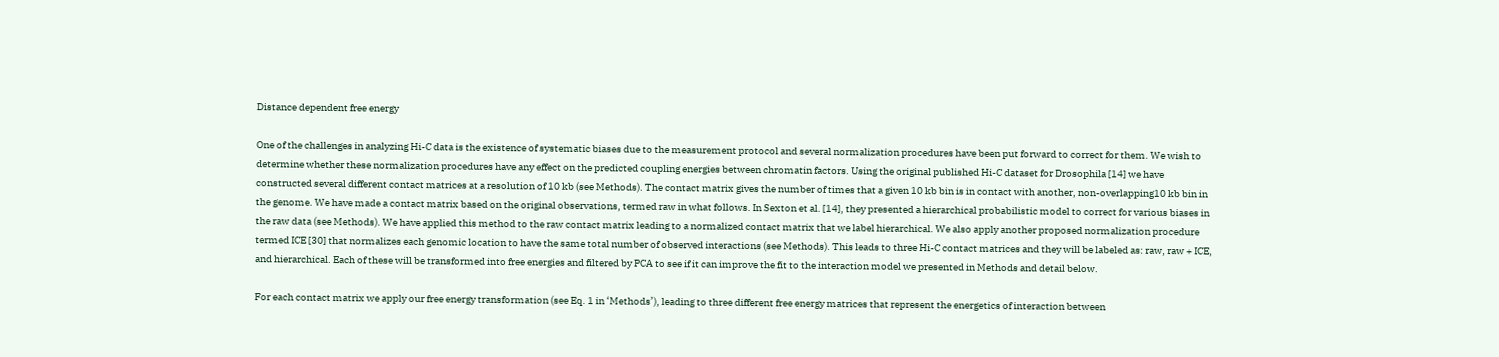Distance dependent free energy

One of the challenges in analyzing Hi-C data is the existence of systematic biases due to the measurement protocol and several normalization procedures have been put forward to correct for them. We wish to determine whether these normalization procedures have any effect on the predicted coupling energies between chromatin factors. Using the original published Hi-C dataset for Drosophila [14] we have constructed several different contact matrices at a resolution of 10 kb (see Methods). The contact matrix gives the number of times that a given 10 kb bin is in contact with another, non-overlapping10 kb bin in the genome. We have made a contact matrix based on the original observations, termed raw in what follows. In Sexton et al. [14], they presented a hierarchical probabilistic model to correct for various biases in the raw data (see Methods). We have applied this method to the raw contact matrix leading to a normalized contact matrix that we label hierarchical. We also apply another proposed normalization procedure termed ICE [30] that normalizes each genomic location to have the same total number of observed interactions (see Methods). This leads to three Hi-C contact matrices and they will be labeled as: raw, raw + ICE, and hierarchical. Each of these will be transformed into free energies and filtered by PCA to see if it can improve the fit to the interaction model we presented in Methods and detail below.

For each contact matrix we apply our free energy transformation (see Eq. 1 in ‘Methods’), leading to three different free energy matrices that represent the energetics of interaction between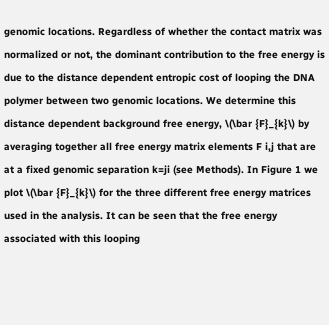genomic locations. Regardless of whether the contact matrix was normalized or not, the dominant contribution to the free energy is due to the distance dependent entropic cost of looping the DNA polymer between two genomic locations. We determine this distance dependent background free energy, \(\bar {F}_{k}\) by averaging together all free energy matrix elements F i,j that are at a fixed genomic separation k=ji (see Methods). In Figure 1 we plot \(\bar {F}_{k}\) for the three different free energy matrices used in the analysis. It can be seen that the free energy associated with this looping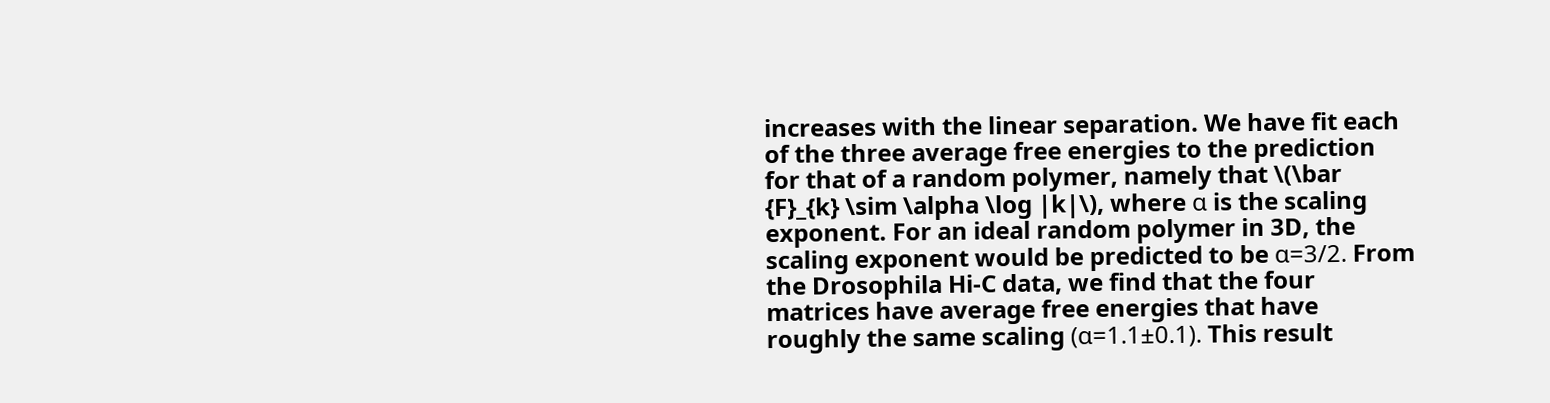increases with the linear separation. We have fit each of the three average free energies to the prediction for that of a random polymer, namely that \(\bar {F}_{k} \sim \alpha \log |k|\), where α is the scaling exponent. For an ideal random polymer in 3D, the scaling exponent would be predicted to be α=3/2. From the Drosophila Hi-C data, we find that the four matrices have average free energies that have roughly the same scaling (α=1.1±0.1). This result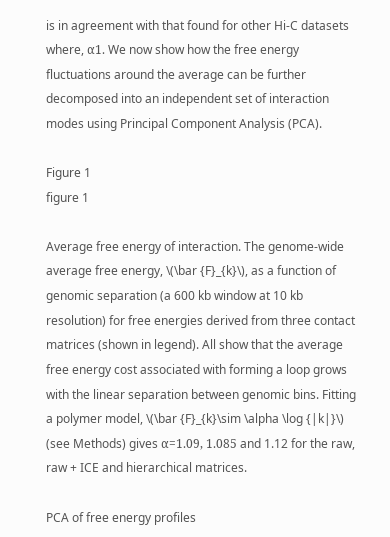is in agreement with that found for other Hi-C datasets where, α1. We now show how the free energy fluctuations around the average can be further decomposed into an independent set of interaction modes using Principal Component Analysis (PCA).

Figure 1
figure 1

Average free energy of interaction. The genome-wide average free energy, \(\bar {F}_{k}\), as a function of genomic separation (a 600 kb window at 10 kb resolution) for free energies derived from three contact matrices (shown in legend). All show that the average free energy cost associated with forming a loop grows with the linear separation between genomic bins. Fitting a polymer model, \(\bar {F}_{k}\sim \alpha \log {|k|}\) (see Methods) gives α=1.09, 1.085 and 1.12 for the raw, raw + ICE and hierarchical matrices.

PCA of free energy profiles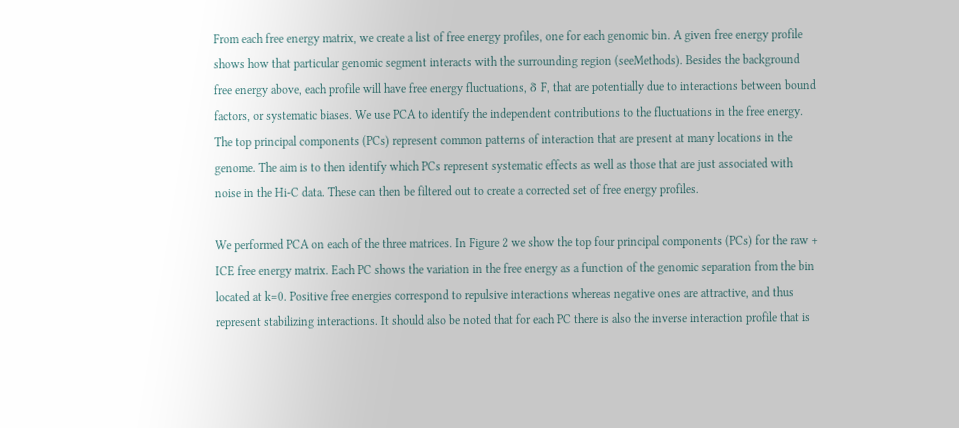From each free energy matrix, we create a list of free energy profiles, one for each genomic bin. A given free energy profile shows how that particular genomic segment interacts with the surrounding region (seeMethods). Besides the background free energy above, each profile will have free energy fluctuations, δ F, that are potentially due to interactions between bound factors, or systematic biases. We use PCA to identify the independent contributions to the fluctuations in the free energy. The top principal components (PCs) represent common patterns of interaction that are present at many locations in the genome. The aim is to then identify which PCs represent systematic effects as well as those that are just associated with noise in the Hi-C data. These can then be filtered out to create a corrected set of free energy profiles.

We performed PCA on each of the three matrices. In Figure 2 we show the top four principal components (PCs) for the raw + ICE free energy matrix. Each PC shows the variation in the free energy as a function of the genomic separation from the bin located at k=0. Positive free energies correspond to repulsive interactions whereas negative ones are attractive, and thus represent stabilizing interactions. It should also be noted that for each PC there is also the inverse interaction profile that is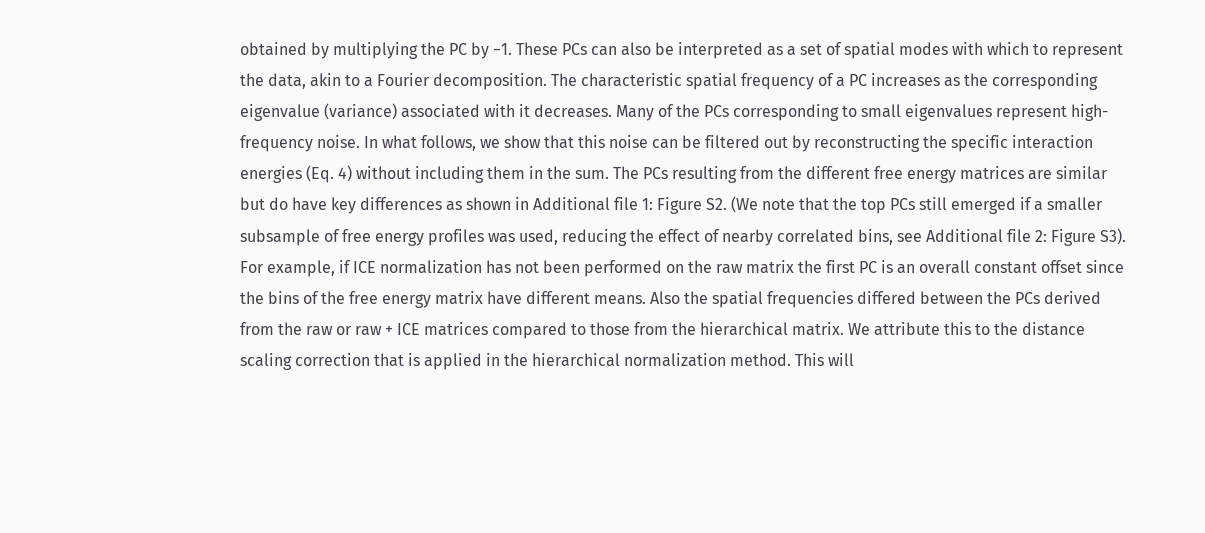obtained by multiplying the PC by −1. These PCs can also be interpreted as a set of spatial modes with which to represent the data, akin to a Fourier decomposition. The characteristic spatial frequency of a PC increases as the corresponding eigenvalue (variance) associated with it decreases. Many of the PCs corresponding to small eigenvalues represent high-frequency noise. In what follows, we show that this noise can be filtered out by reconstructing the specific interaction energies (Eq. 4) without including them in the sum. The PCs resulting from the different free energy matrices are similar but do have key differences as shown in Additional file 1: Figure S2. (We note that the top PCs still emerged if a smaller subsample of free energy profiles was used, reducing the effect of nearby correlated bins, see Additional file 2: Figure S3). For example, if ICE normalization has not been performed on the raw matrix the first PC is an overall constant offset since the bins of the free energy matrix have different means. Also the spatial frequencies differed between the PCs derived from the raw or raw + ICE matrices compared to those from the hierarchical matrix. We attribute this to the distance scaling correction that is applied in the hierarchical normalization method. This will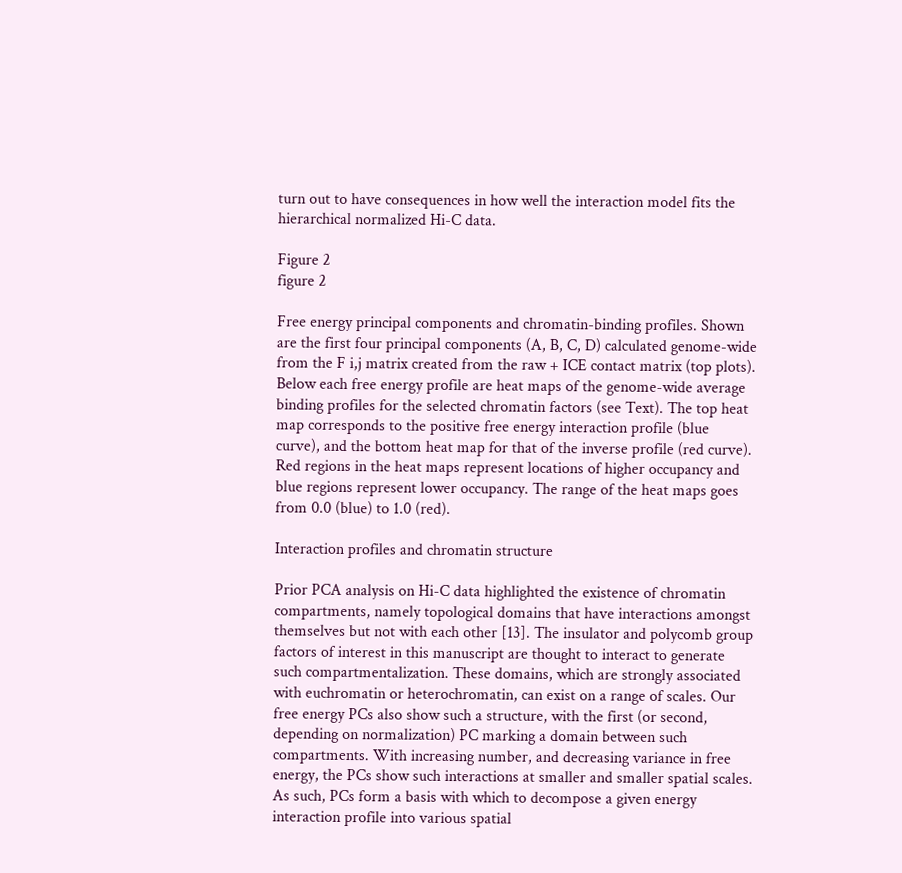turn out to have consequences in how well the interaction model fits the hierarchical normalized Hi-C data.

Figure 2
figure 2

Free energy principal components and chromatin-binding profiles. Shown are the first four principal components (A, B, C, D) calculated genome-wide from the F i,j matrix created from the raw + ICE contact matrix (top plots). Below each free energy profile are heat maps of the genome-wide average binding profiles for the selected chromatin factors (see Text). The top heat map corresponds to the positive free energy interaction profile (blue curve), and the bottom heat map for that of the inverse profile (red curve). Red regions in the heat maps represent locations of higher occupancy and blue regions represent lower occupancy. The range of the heat maps goes from 0.0 (blue) to 1.0 (red).

Interaction profiles and chromatin structure

Prior PCA analysis on Hi-C data highlighted the existence of chromatin compartments, namely topological domains that have interactions amongst themselves but not with each other [13]. The insulator and polycomb group factors of interest in this manuscript are thought to interact to generate such compartmentalization. These domains, which are strongly associated with euchromatin or heterochromatin, can exist on a range of scales. Our free energy PCs also show such a structure, with the first (or second, depending on normalization) PC marking a domain between such compartments. With increasing number, and decreasing variance in free energy, the PCs show such interactions at smaller and smaller spatial scales. As such, PCs form a basis with which to decompose a given energy interaction profile into various spatial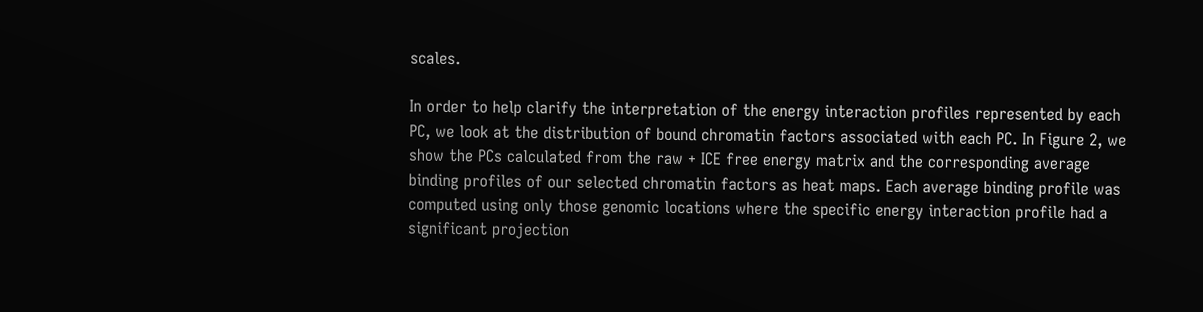scales.

In order to help clarify the interpretation of the energy interaction profiles represented by each PC, we look at the distribution of bound chromatin factors associated with each PC. In Figure 2, we show the PCs calculated from the raw + ICE free energy matrix and the corresponding average binding profiles of our selected chromatin factors as heat maps. Each average binding profile was computed using only those genomic locations where the specific energy interaction profile had a significant projection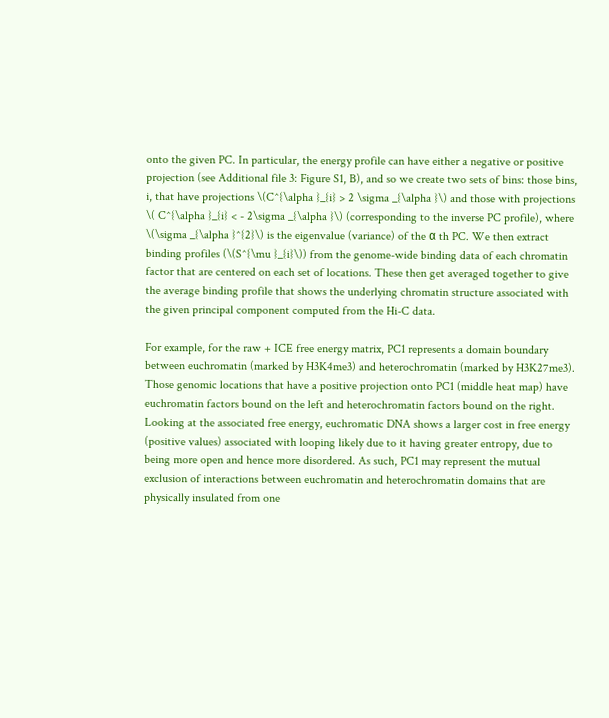onto the given PC. In particular, the energy profile can have either a negative or positive projection (see Additional file 3: Figure S1, B), and so we create two sets of bins: those bins, i, that have projections \(C^{\alpha }_{i} > 2 \sigma _{\alpha }\) and those with projections \( C^{\alpha }_{i} < - 2\sigma _{\alpha }\) (corresponding to the inverse PC profile), where \(\sigma _{\alpha }^{2}\) is the eigenvalue (variance) of the α th PC. We then extract binding profiles (\(S^{\mu }_{i}\)) from the genome-wide binding data of each chromatin factor that are centered on each set of locations. These then get averaged together to give the average binding profile that shows the underlying chromatin structure associated with the given principal component computed from the Hi-C data.

For example, for the raw + ICE free energy matrix, PC1 represents a domain boundary between euchromatin (marked by H3K4me3) and heterochromatin (marked by H3K27me3). Those genomic locations that have a positive projection onto PC1 (middle heat map) have euchromatin factors bound on the left and heterochromatin factors bound on the right. Looking at the associated free energy, euchromatic DNA shows a larger cost in free energy (positive values) associated with looping likely due to it having greater entropy, due to being more open and hence more disordered. As such, PC1 may represent the mutual exclusion of interactions between euchromatin and heterochromatin domains that are physically insulated from one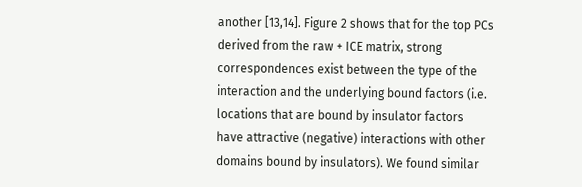another [13,14]. Figure 2 shows that for the top PCs derived from the raw + ICE matrix, strong correspondences exist between the type of the interaction and the underlying bound factors (i.e. locations that are bound by insulator factors have attractive (negative) interactions with other domains bound by insulators). We found similar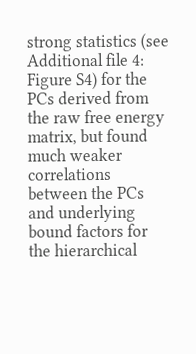strong statistics (see Additional file 4: Figure S4) for the PCs derived from the raw free energy matrix, but found much weaker correlations between the PCs and underlying bound factors for the hierarchical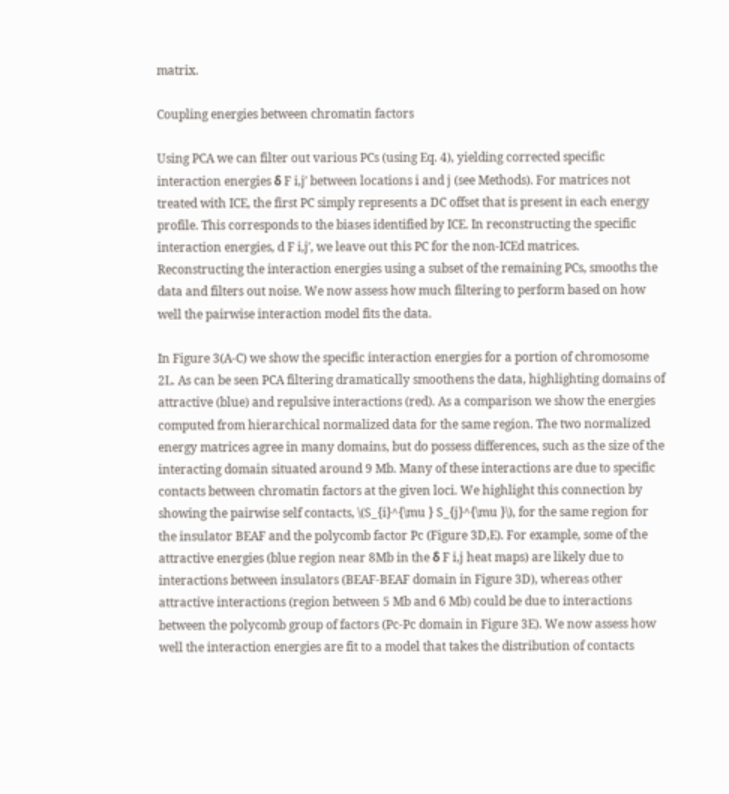matrix.

Coupling energies between chromatin factors

Using PCA we can filter out various PCs (using Eq. 4), yielding corrected specific interaction energies δ F i,j′ between locations i and j (see Methods). For matrices not treated with ICE, the first PC simply represents a DC offset that is present in each energy profile. This corresponds to the biases identified by ICE. In reconstructing the specific interaction energies, d F i,j′, we leave out this PC for the non-ICEd matrices. Reconstructing the interaction energies using a subset of the remaining PCs, smooths the data and filters out noise. We now assess how much filtering to perform based on how well the pairwise interaction model fits the data.

In Figure 3(A-C) we show the specific interaction energies for a portion of chromosome 2L. As can be seen PCA filtering dramatically smoothens the data, highlighting domains of attractive (blue) and repulsive interactions (red). As a comparison we show the energies computed from hierarchical normalized data for the same region. The two normalized energy matrices agree in many domains, but do possess differences, such as the size of the interacting domain situated around 9 Mb. Many of these interactions are due to specific contacts between chromatin factors at the given loci. We highlight this connection by showing the pairwise self contacts, \(S_{i}^{\mu } S_{j}^{\mu }\), for the same region for the insulator BEAF and the polycomb factor Pc (Figure 3D,E). For example, some of the attractive energies (blue region near 8Mb in the δ F i,j heat maps) are likely due to interactions between insulators (BEAF-BEAF domain in Figure 3D), whereas other attractive interactions (region between 5 Mb and 6 Mb) could be due to interactions between the polycomb group of factors (Pc-Pc domain in Figure 3E). We now assess how well the interaction energies are fit to a model that takes the distribution of contacts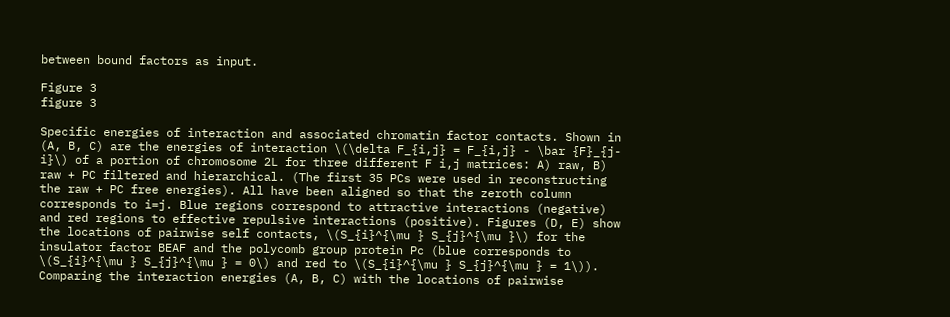between bound factors as input.

Figure 3
figure 3

Specific energies of interaction and associated chromatin factor contacts. Shown in (A, B, C) are the energies of interaction \(\delta F_{i,j} = F_{i,j} - \bar {F}_{j-i}\) of a portion of chromosome 2L for three different F i,j matrices: A) raw, B) raw + PC filtered and hierarchical. (The first 35 PCs were used in reconstructing the raw + PC free energies). All have been aligned so that the zeroth column corresponds to i=j. Blue regions correspond to attractive interactions (negative) and red regions to effective repulsive interactions (positive). Figures (D, E) show the locations of pairwise self contacts, \(S_{i}^{\mu } S_{j}^{\mu }\) for the insulator factor BEAF and the polycomb group protein Pc (blue corresponds to \(S_{i}^{\mu } S_{j}^{\mu } = 0\) and red to \(S_{i}^{\mu } S_{j}^{\mu } = 1\)). Comparing the interaction energies (A, B, C) with the locations of pairwise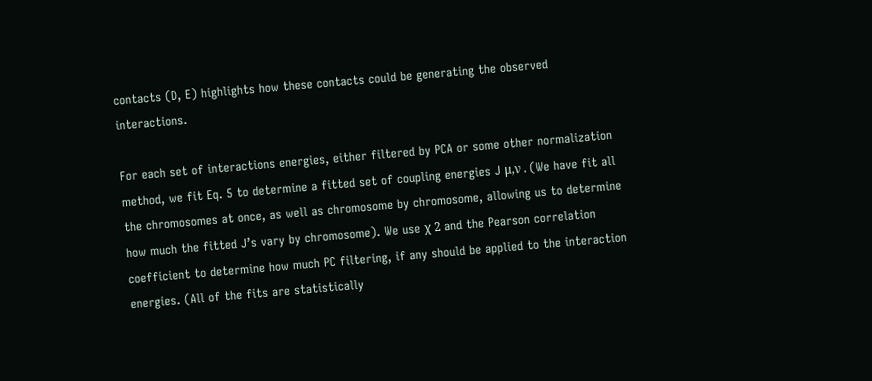contacts (D, E) highlights how these contacts could be generating the observed interactions.

For each set of interactions energies, either filtered by PCA or some other normalization method, we fit Eq. 5 to determine a fitted set of coupling energies J μ,ν . (We have fit all the chromosomes at once, as well as chromosome by chromosome, allowing us to determine how much the fitted J’s vary by chromosome). We use χ 2 and the Pearson correlation coefficient to determine how much PC filtering, if any should be applied to the interaction energies. (All of the fits are statistically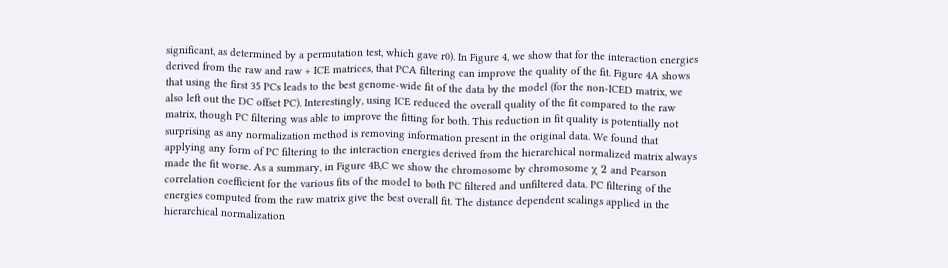significant, as determined by a permutation test, which gave r0). In Figure 4, we show that for the interaction energies derived from the raw and raw + ICE matrices, that PCA filtering can improve the quality of the fit. Figure 4A shows that using the first 35 PCs leads to the best genome-wide fit of the data by the model (for the non-ICED matrix, we also left out the DC offset PC). Interestingly, using ICE reduced the overall quality of the fit compared to the raw matrix, though PC filtering was able to improve the fitting for both. This reduction in fit quality is potentially not surprising as any normalization method is removing information present in the original data. We found that applying any form of PC filtering to the interaction energies derived from the hierarchical normalized matrix always made the fit worse. As a summary, in Figure 4B,C we show the chromosome by chromosome χ 2 and Pearson correlation coefficient for the various fits of the model to both PC filtered and unfiltered data. PC filtering of the energies computed from the raw matrix give the best overall fit. The distance dependent scalings applied in the hierarchical normalization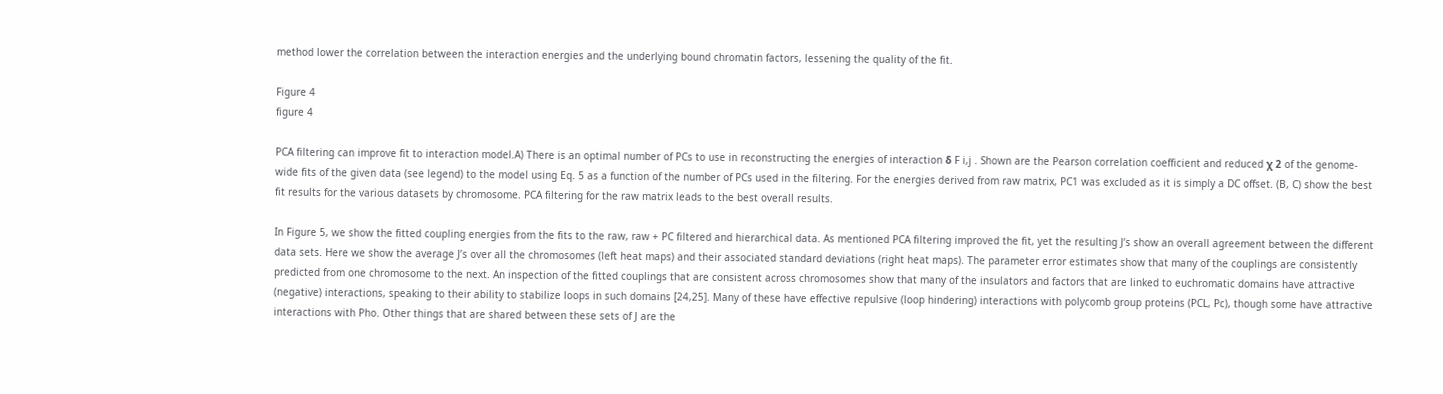method lower the correlation between the interaction energies and the underlying bound chromatin factors, lessening the quality of the fit.

Figure 4
figure 4

PCA filtering can improve fit to interaction model.A) There is an optimal number of PCs to use in reconstructing the energies of interaction δ F i,j . Shown are the Pearson correlation coefficient and reduced χ 2 of the genome-wide fits of the given data (see legend) to the model using Eq. 5 as a function of the number of PCs used in the filtering. For the energies derived from raw matrix, PC1 was excluded as it is simply a DC offset. (B, C) show the best fit results for the various datasets by chromosome. PCA filtering for the raw matrix leads to the best overall results.

In Figure 5, we show the fitted coupling energies from the fits to the raw, raw + PC filtered and hierarchical data. As mentioned PCA filtering improved the fit, yet the resulting J’s show an overall agreement between the different data sets. Here we show the average J’s over all the chromosomes (left heat maps) and their associated standard deviations (right heat maps). The parameter error estimates show that many of the couplings are consistently predicted from one chromosome to the next. An inspection of the fitted couplings that are consistent across chromosomes show that many of the insulators and factors that are linked to euchromatic domains have attractive (negative) interactions, speaking to their ability to stabilize loops in such domains [24,25]. Many of these have effective repulsive (loop hindering) interactions with polycomb group proteins (PCL, Pc), though some have attractive interactions with Pho. Other things that are shared between these sets of J are the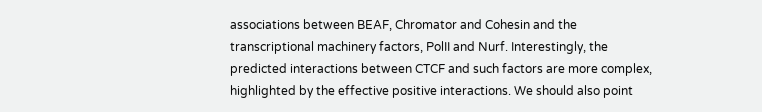associations between BEAF, Chromator and Cohesin and the transcriptional machinery factors, PolII and Nurf. Interestingly, the predicted interactions between CTCF and such factors are more complex, highlighted by the effective positive interactions. We should also point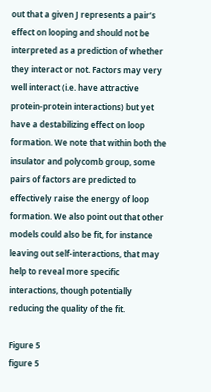out that a given J represents a pair’s effect on looping and should not be interpreted as a prediction of whether they interact or not. Factors may very well interact (i.e. have attractive protein-protein interactions) but yet have a destabilizing effect on loop formation. We note that within both the insulator and polycomb group, some pairs of factors are predicted to effectively raise the energy of loop formation. We also point out that other models could also be fit, for instance leaving out self-interactions, that may help to reveal more specific interactions, though potentially reducing the quality of the fit.

Figure 5
figure 5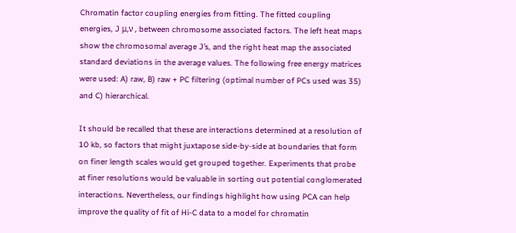Chromatin factor coupling energies from fitting. The fitted coupling energies, J μ,ν , between chromosome associated factors. The left heat maps show the chromosomal average J’s, and the right heat map the associated standard deviations in the average values. The following free energy matrices were used: A) raw, B) raw + PC filtering (optimal number of PCs used was 35) and C) hierarchical.

It should be recalled that these are interactions determined at a resolution of 10 kb, so factors that might juxtapose side-by-side at boundaries that form on finer length scales would get grouped together. Experiments that probe at finer resolutions would be valuable in sorting out potential conglomerated interactions. Nevertheless, our findings highlight how using PCA can help improve the quality of fit of Hi-C data to a model for chromatin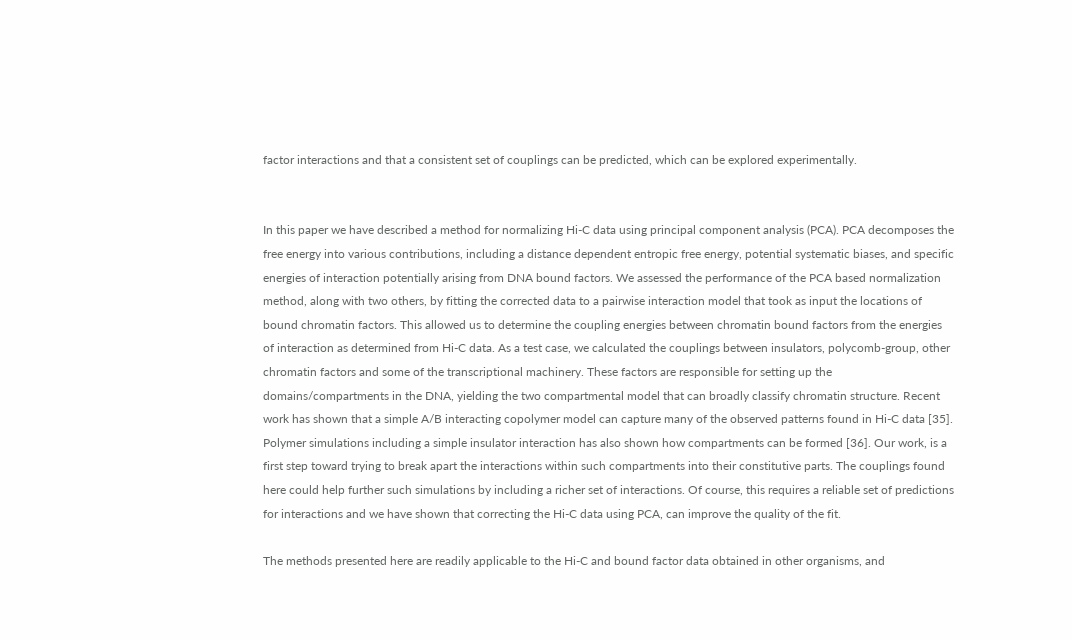factor interactions and that a consistent set of couplings can be predicted, which can be explored experimentally.


In this paper we have described a method for normalizing Hi-C data using principal component analysis (PCA). PCA decomposes the free energy into various contributions, including a distance dependent entropic free energy, potential systematic biases, and specific energies of interaction potentially arising from DNA bound factors. We assessed the performance of the PCA based normalization method, along with two others, by fitting the corrected data to a pairwise interaction model that took as input the locations of bound chromatin factors. This allowed us to determine the coupling energies between chromatin bound factors from the energies of interaction as determined from Hi-C data. As a test case, we calculated the couplings between insulators, polycomb-group, other chromatin factors and some of the transcriptional machinery. These factors are responsible for setting up the domains/compartments in the DNA, yielding the two compartmental model that can broadly classify chromatin structure. Recent work has shown that a simple A/B interacting copolymer model can capture many of the observed patterns found in Hi-C data [35]. Polymer simulations including a simple insulator interaction has also shown how compartments can be formed [36]. Our work, is a first step toward trying to break apart the interactions within such compartments into their constitutive parts. The couplings found here could help further such simulations by including a richer set of interactions. Of course, this requires a reliable set of predictions for interactions and we have shown that correcting the Hi-C data using PCA, can improve the quality of the fit.

The methods presented here are readily applicable to the Hi-C and bound factor data obtained in other organisms, and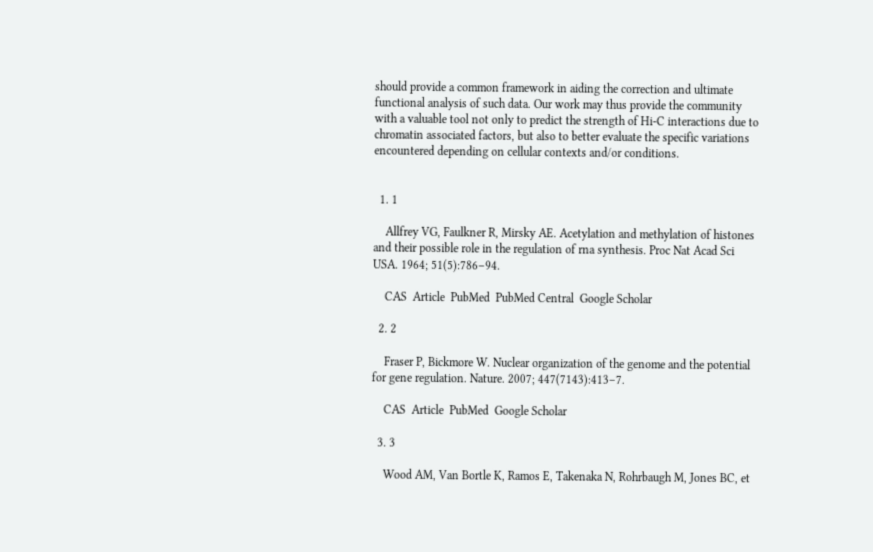should provide a common framework in aiding the correction and ultimate functional analysis of such data. Our work may thus provide the community with a valuable tool not only to predict the strength of Hi-C interactions due to chromatin associated factors, but also to better evaluate the specific variations encountered depending on cellular contexts and/or conditions.


  1. 1

    Allfrey VG, Faulkner R, Mirsky AE. Acetylation and methylation of histones and their possible role in the regulation of rna synthesis. Proc Nat Acad Sci USA. 1964; 51(5):786–94.

    CAS  Article  PubMed  PubMed Central  Google Scholar

  2. 2

    Fraser P, Bickmore W. Nuclear organization of the genome and the potential for gene regulation. Nature. 2007; 447(7143):413–7.

    CAS  Article  PubMed  Google Scholar

  3. 3

    Wood AM, Van Bortle K, Ramos E, Takenaka N, Rohrbaugh M, Jones BC, et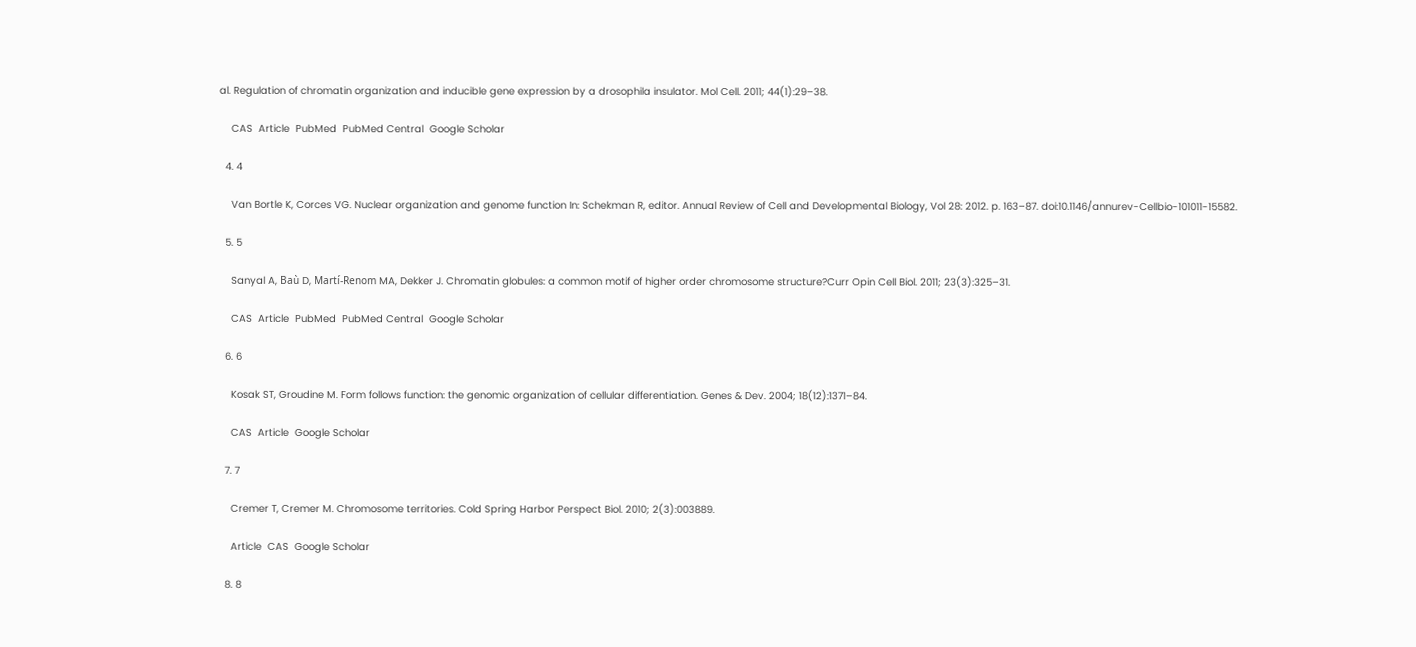al. Regulation of chromatin organization and inducible gene expression by a drosophila insulator. Mol Cell. 2011; 44(1):29–38.

    CAS  Article  PubMed  PubMed Central  Google Scholar

  4. 4

    Van Bortle K, Corces VG. Nuclear organization and genome function In: Schekman R, editor. Annual Review of Cell and Developmental Biology, Vol 28: 2012. p. 163–87. doi:10.1146/annurev-Cellbio-101011-15582.

  5. 5

    Sanyal A, Baù D, Martí-Renom MA, Dekker J. Chromatin globules: a common motif of higher order chromosome structure?Curr Opin Cell Biol. 2011; 23(3):325–31.

    CAS  Article  PubMed  PubMed Central  Google Scholar

  6. 6

    Kosak ST, Groudine M. Form follows function: the genomic organization of cellular differentiation. Genes & Dev. 2004; 18(12):1371–84.

    CAS  Article  Google Scholar

  7. 7

    Cremer T, Cremer M. Chromosome territories. Cold Spring Harbor Perspect Biol. 2010; 2(3):003889.

    Article  CAS  Google Scholar

  8. 8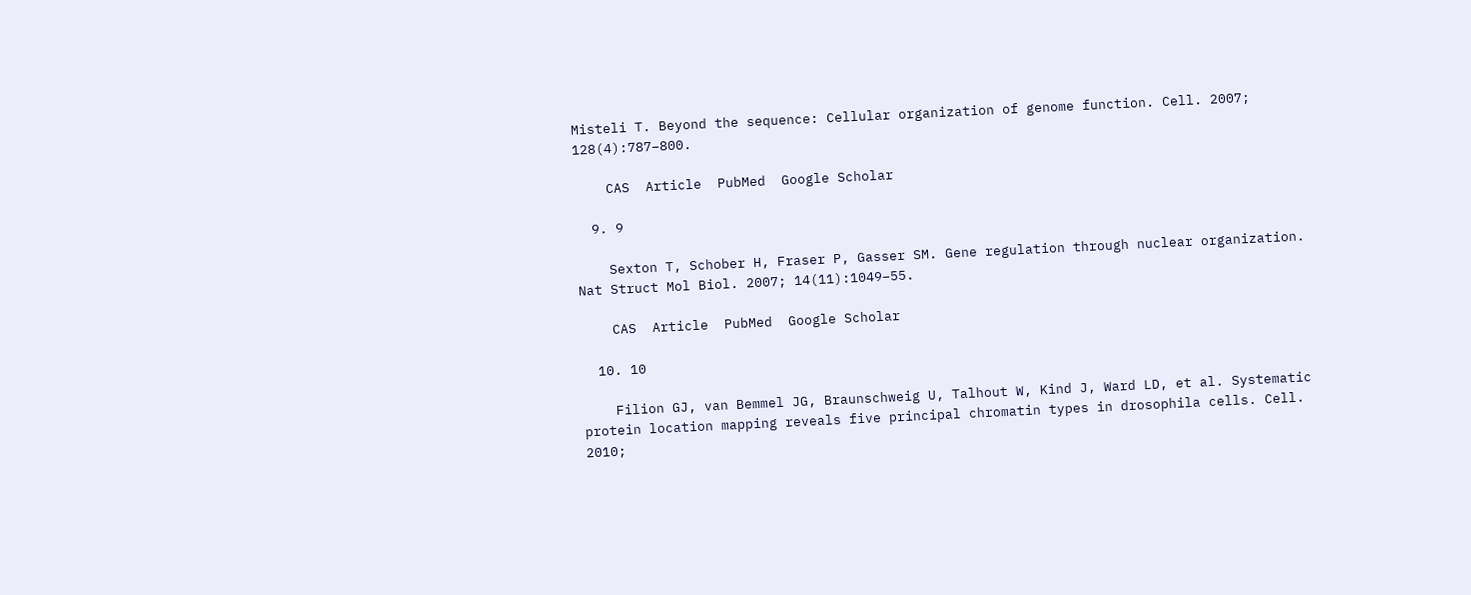Misteli T. Beyond the sequence: Cellular organization of genome function. Cell. 2007; 128(4):787–800.

    CAS  Article  PubMed  Google Scholar

  9. 9

    Sexton T, Schober H, Fraser P, Gasser SM. Gene regulation through nuclear organization. Nat Struct Mol Biol. 2007; 14(11):1049–55.

    CAS  Article  PubMed  Google Scholar

  10. 10

    Filion GJ, van Bemmel JG, Braunschweig U, Talhout W, Kind J, Ward LD, et al. Systematic protein location mapping reveals five principal chromatin types in drosophila cells. Cell. 2010;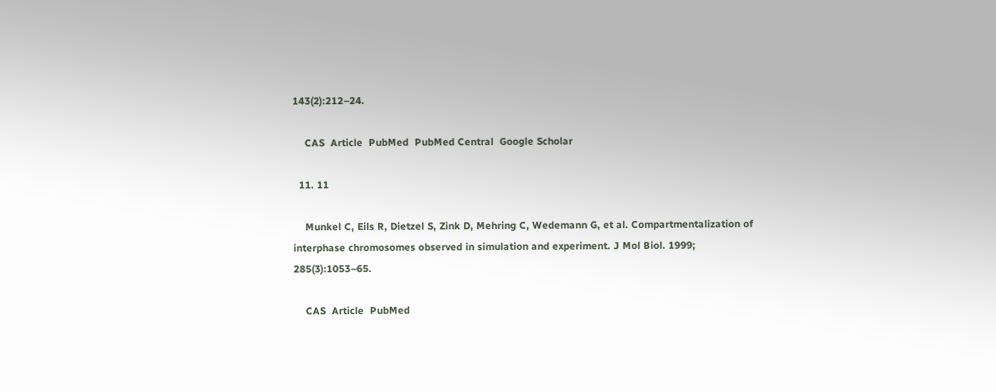143(2):212–24.

    CAS  Article  PubMed  PubMed Central  Google Scholar

  11. 11

    Munkel C, Eils R, Dietzel S, Zink D, Mehring C, Wedemann G, et al. Compartmentalization of interphase chromosomes observed in simulation and experiment. J Mol Biol. 1999; 285(3):1053–65.

    CAS  Article  PubMed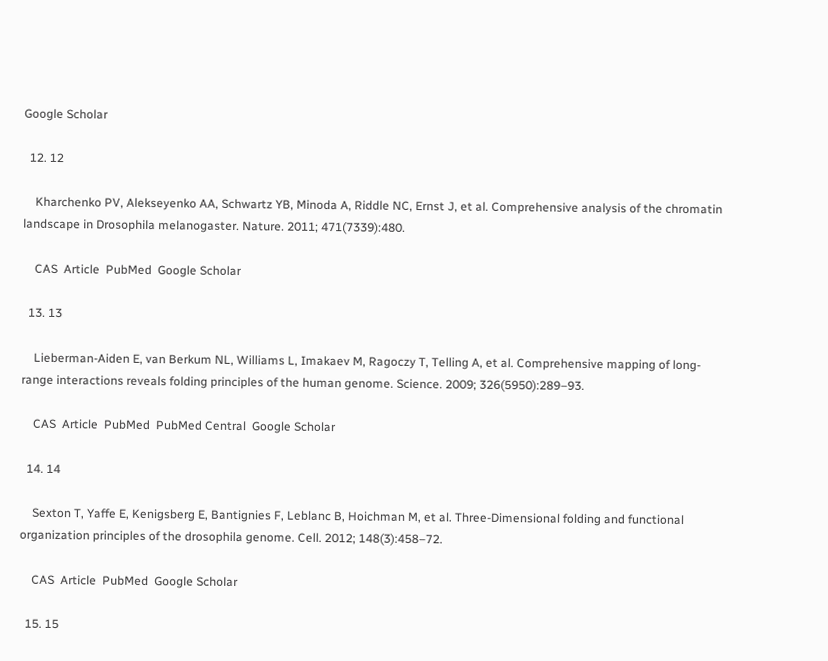Google Scholar

  12. 12

    Kharchenko PV, Alekseyenko AA, Schwartz YB, Minoda A, Riddle NC, Ernst J, et al. Comprehensive analysis of the chromatin landscape in Drosophila melanogaster. Nature. 2011; 471(7339):480.

    CAS  Article  PubMed  Google Scholar

  13. 13

    Lieberman-Aiden E, van Berkum NL, Williams L, Imakaev M, Ragoczy T, Telling A, et al. Comprehensive mapping of long-range interactions reveals folding principles of the human genome. Science. 2009; 326(5950):289–93.

    CAS  Article  PubMed  PubMed Central  Google Scholar

  14. 14

    Sexton T, Yaffe E, Kenigsberg E, Bantignies F, Leblanc B, Hoichman M, et al. Three-Dimensional folding and functional organization principles of the drosophila genome. Cell. 2012; 148(3):458–72.

    CAS  Article  PubMed  Google Scholar

  15. 15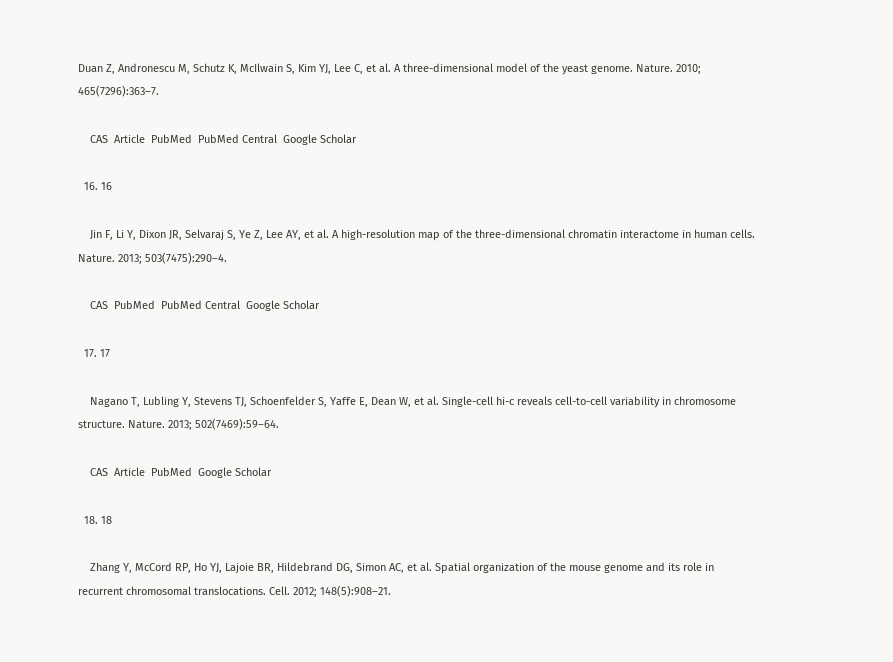Duan Z, Andronescu M, Schutz K, McIlwain S, Kim YJ, Lee C, et al. A three-dimensional model of the yeast genome. Nature. 2010; 465(7296):363–7.

    CAS  Article  PubMed  PubMed Central  Google Scholar

  16. 16

    Jin F, Li Y, Dixon JR, Selvaraj S, Ye Z, Lee AY, et al. A high-resolution map of the three-dimensional chromatin interactome in human cells. Nature. 2013; 503(7475):290–4.

    CAS  PubMed  PubMed Central  Google Scholar

  17. 17

    Nagano T, Lubling Y, Stevens TJ, Schoenfelder S, Yaffe E, Dean W, et al. Single-cell hi-c reveals cell-to-cell variability in chromosome structure. Nature. 2013; 502(7469):59–64.

    CAS  Article  PubMed  Google Scholar

  18. 18

    Zhang Y, McCord RP, Ho YJ, Lajoie BR, Hildebrand DG, Simon AC, et al. Spatial organization of the mouse genome and its role in recurrent chromosomal translocations. Cell. 2012; 148(5):908–21.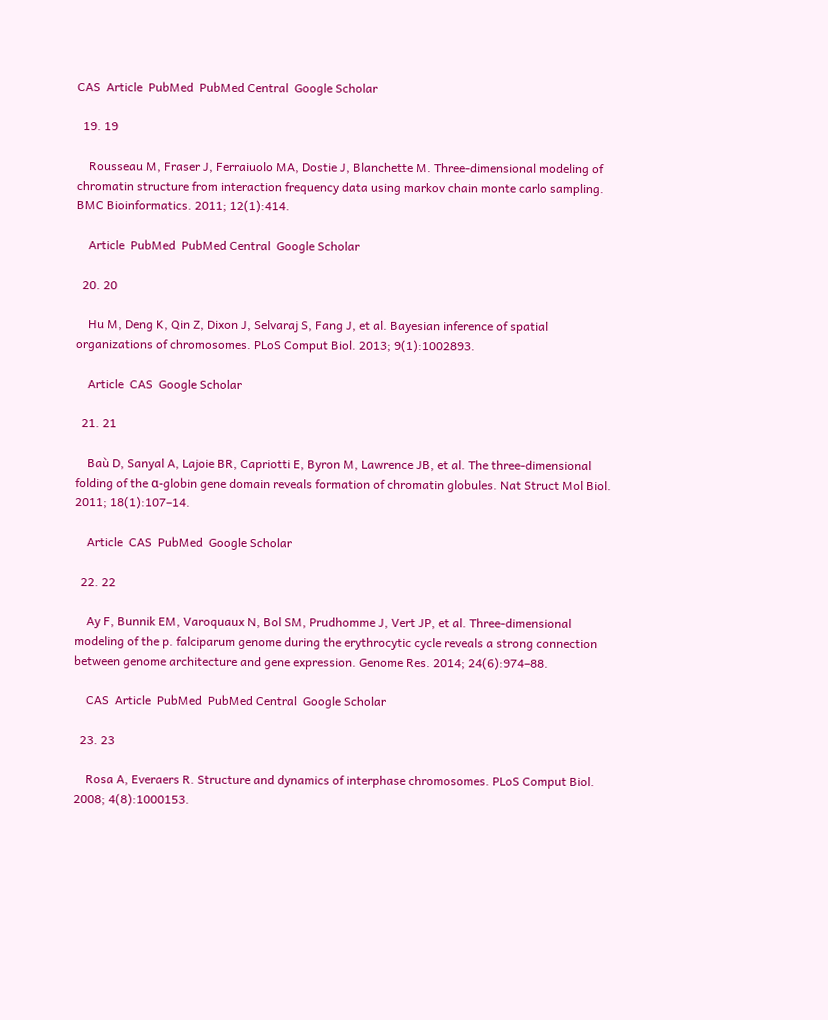CAS  Article  PubMed  PubMed Central  Google Scholar

  19. 19

    Rousseau M, Fraser J, Ferraiuolo MA, Dostie J, Blanchette M. Three-dimensional modeling of chromatin structure from interaction frequency data using markov chain monte carlo sampling. BMC Bioinformatics. 2011; 12(1):414.

    Article  PubMed  PubMed Central  Google Scholar

  20. 20

    Hu M, Deng K, Qin Z, Dixon J, Selvaraj S, Fang J, et al. Bayesian inference of spatial organizations of chromosomes. PLoS Comput Biol. 2013; 9(1):1002893.

    Article  CAS  Google Scholar

  21. 21

    Baù D, Sanyal A, Lajoie BR, Capriotti E, Byron M, Lawrence JB, et al. The three-dimensional folding of the α-globin gene domain reveals formation of chromatin globules. Nat Struct Mol Biol. 2011; 18(1):107–14.

    Article  CAS  PubMed  Google Scholar

  22. 22

    Ay F, Bunnik EM, Varoquaux N, Bol SM, Prudhomme J, Vert JP, et al. Three-dimensional modeling of the p. falciparum genome during the erythrocytic cycle reveals a strong connection between genome architecture and gene expression. Genome Res. 2014; 24(6):974–88.

    CAS  Article  PubMed  PubMed Central  Google Scholar

  23. 23

    Rosa A, Everaers R. Structure and dynamics of interphase chromosomes. PLoS Comput Biol. 2008; 4(8):1000153.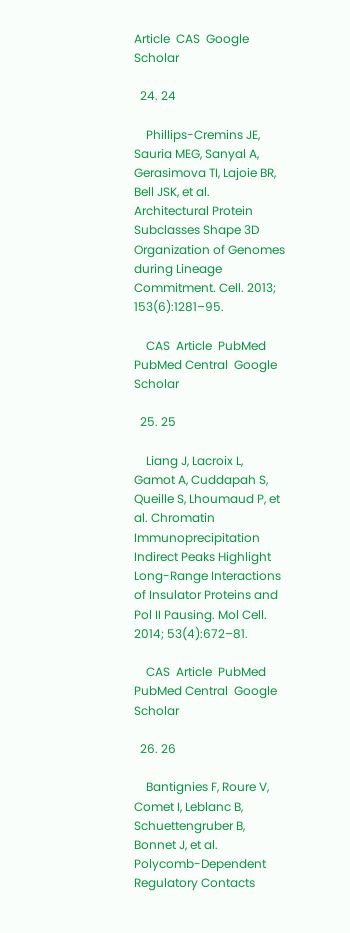Article  CAS  Google Scholar

  24. 24

    Phillips-Cremins JE, Sauria MEG, Sanyal A, Gerasimova TI, Lajoie BR, Bell JSK, et al. Architectural Protein Subclasses Shape 3D Organization of Genomes during Lineage Commitment. Cell. 2013; 153(6):1281–95.

    CAS  Article  PubMed  PubMed Central  Google Scholar

  25. 25

    Liang J, Lacroix L, Gamot A, Cuddapah S, Queille S, Lhoumaud P, et al. Chromatin Immunoprecipitation Indirect Peaks Highlight Long-Range Interactions of Insulator Proteins and Pol II Pausing. Mol Cell. 2014; 53(4):672–81.

    CAS  Article  PubMed  PubMed Central  Google Scholar

  26. 26

    Bantignies F, Roure V, Comet I, Leblanc B, Schuettengruber B, Bonnet J, et al. Polycomb-Dependent Regulatory Contacts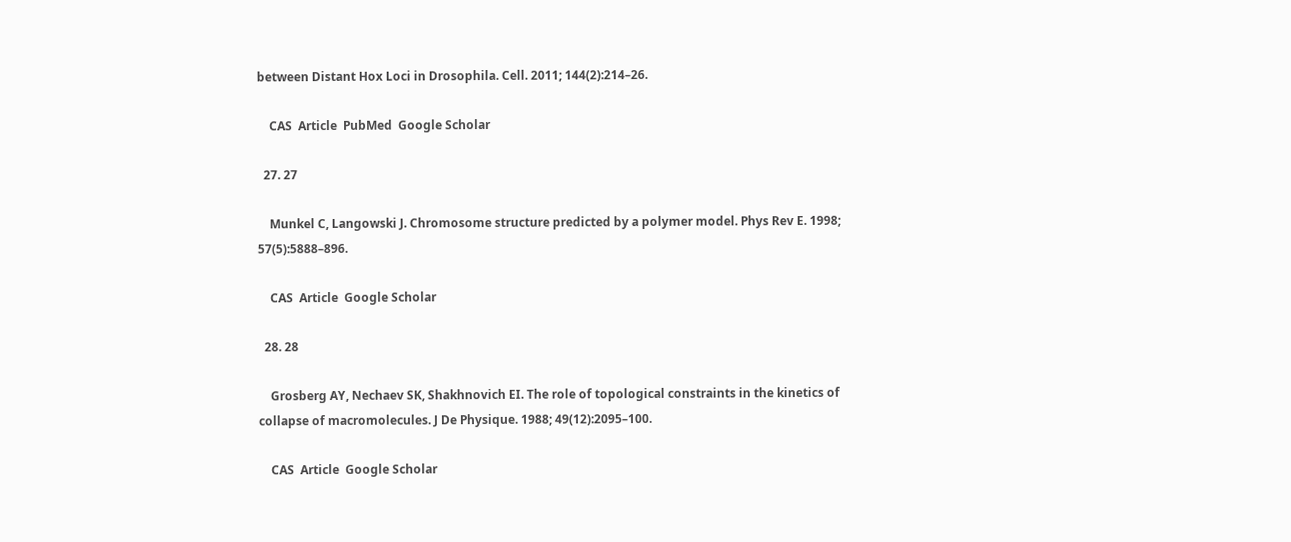between Distant Hox Loci in Drosophila. Cell. 2011; 144(2):214–26.

    CAS  Article  PubMed  Google Scholar

  27. 27

    Munkel C, Langowski J. Chromosome structure predicted by a polymer model. Phys Rev E. 1998; 57(5):5888–896.

    CAS  Article  Google Scholar

  28. 28

    Grosberg AY, Nechaev SK, Shakhnovich EI. The role of topological constraints in the kinetics of collapse of macromolecules. J De Physique. 1988; 49(12):2095–100.

    CAS  Article  Google Scholar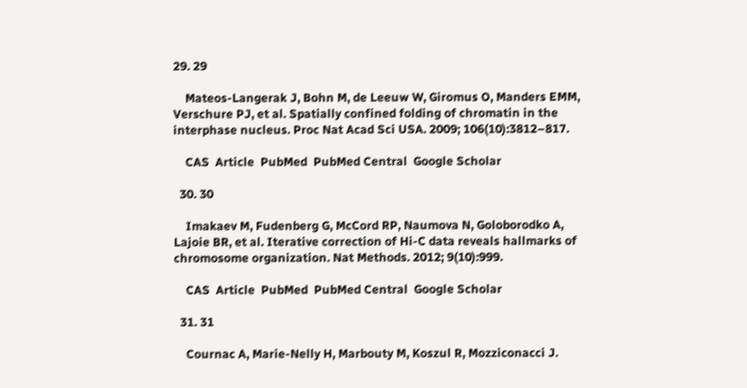29. 29

    Mateos-Langerak J, Bohn M, de Leeuw W, Giromus O, Manders EMM, Verschure PJ, et al. Spatially confined folding of chromatin in the interphase nucleus. Proc Nat Acad Sci USA. 2009; 106(10):3812–817.

    CAS  Article  PubMed  PubMed Central  Google Scholar

  30. 30

    Imakaev M, Fudenberg G, McCord RP, Naumova N, Goloborodko A, Lajoie BR, et al. Iterative correction of Hi-C data reveals hallmarks of chromosome organization. Nat Methods. 2012; 9(10):999.

    CAS  Article  PubMed  PubMed Central  Google Scholar

  31. 31

    Cournac A, Marie-Nelly H, Marbouty M, Koszul R, Mozziconacci J.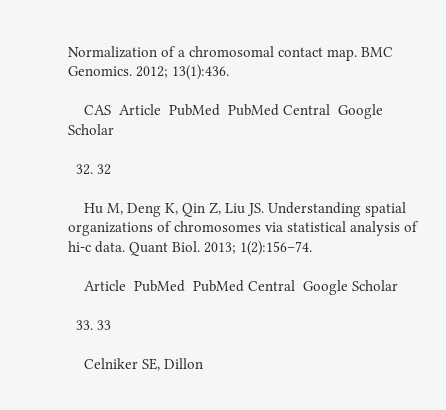Normalization of a chromosomal contact map. BMC Genomics. 2012; 13(1):436.

    CAS  Article  PubMed  PubMed Central  Google Scholar

  32. 32

    Hu M, Deng K, Qin Z, Liu JS. Understanding spatial organizations of chromosomes via statistical analysis of hi-c data. Quant Biol. 2013; 1(2):156–74.

    Article  PubMed  PubMed Central  Google Scholar

  33. 33

    Celniker SE, Dillon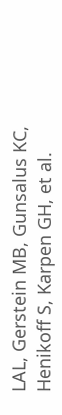LAL, Gerstein MB, Gunsalus KC, Henikoff S, Karpen GH, et al.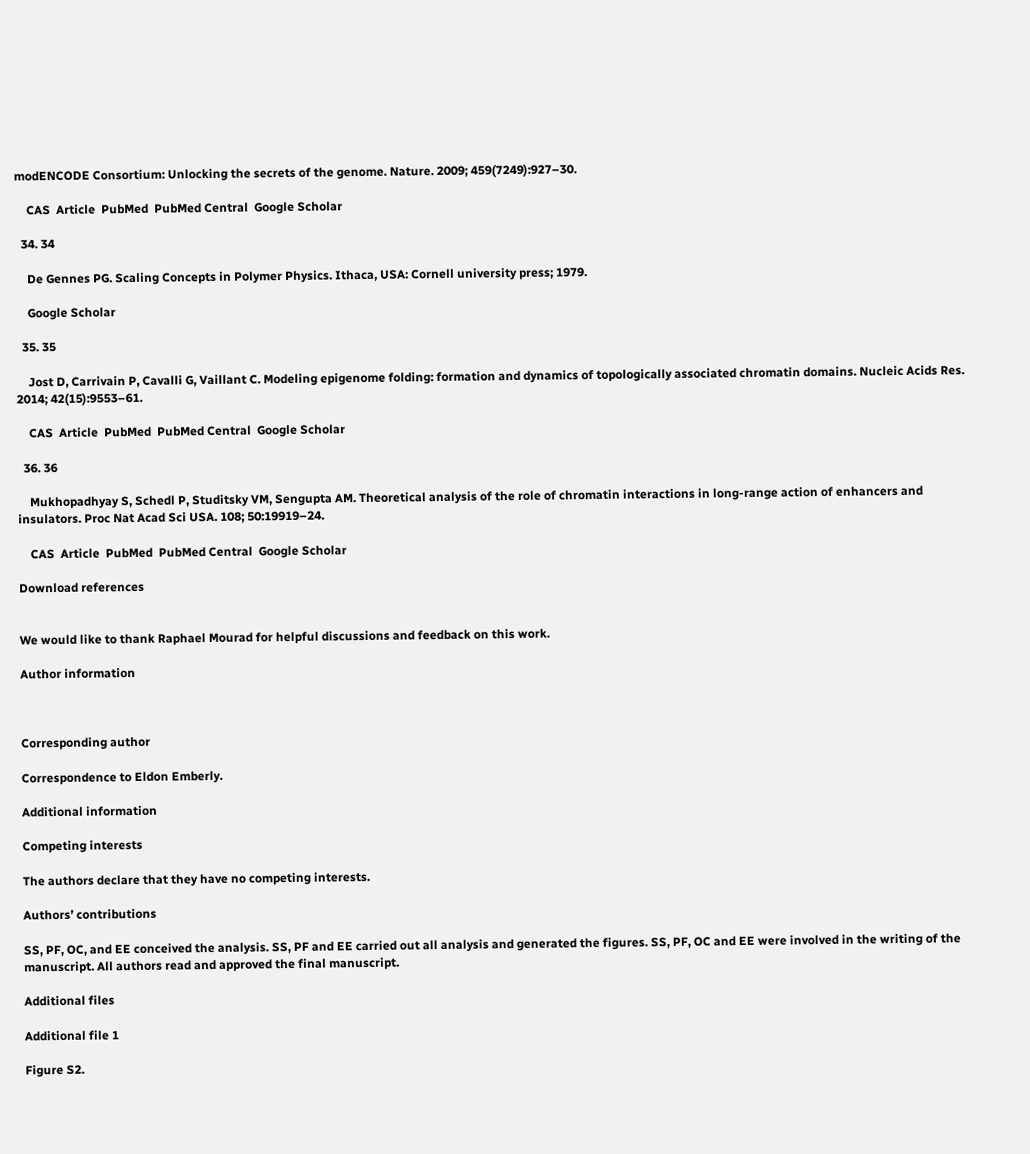modENCODE Consortium: Unlocking the secrets of the genome. Nature. 2009; 459(7249):927–30.

    CAS  Article  PubMed  PubMed Central  Google Scholar

  34. 34

    De Gennes PG. Scaling Concepts in Polymer Physics. Ithaca, USA: Cornell university press; 1979.

    Google Scholar

  35. 35

    Jost D, Carrivain P, Cavalli G, Vaillant C. Modeling epigenome folding: formation and dynamics of topologically associated chromatin domains. Nucleic Acids Res. 2014; 42(15):9553–61.

    CAS  Article  PubMed  PubMed Central  Google Scholar

  36. 36

    Mukhopadhyay S, Schedl P, Studitsky VM, Sengupta AM. Theoretical analysis of the role of chromatin interactions in long-range action of enhancers and insulators. Proc Nat Acad Sci USA. 108; 50:19919–24.

    CAS  Article  PubMed  PubMed Central  Google Scholar

Download references


We would like to thank Raphael Mourad for helpful discussions and feedback on this work.

Author information



Corresponding author

Correspondence to Eldon Emberly.

Additional information

Competing interests

The authors declare that they have no competing interests.

Authors’ contributions

SS, PF, OC, and EE conceived the analysis. SS, PF and EE carried out all analysis and generated the figures. SS, PF, OC and EE were involved in the writing of the manuscript. All authors read and approved the final manuscript.

Additional files

Additional file 1

Figure S2.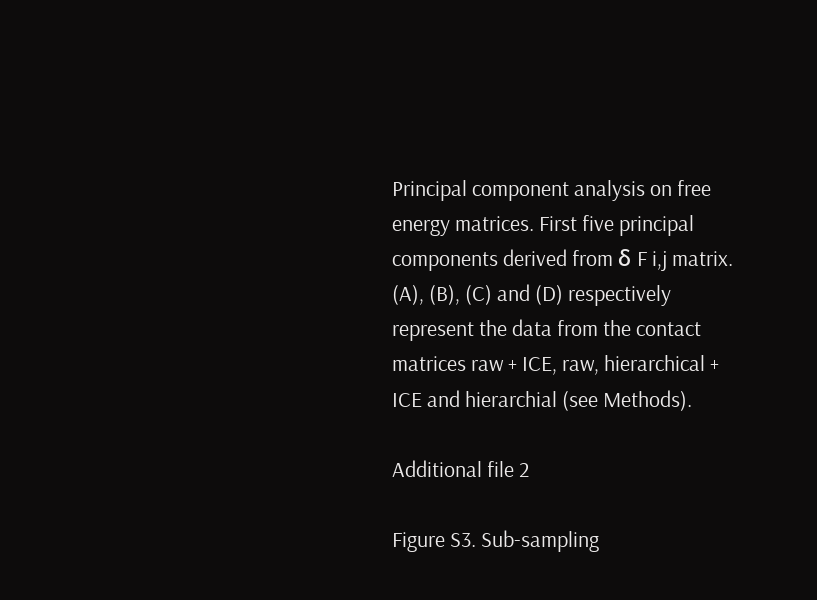Principal component analysis on free energy matrices. First five principal components derived from δ F i,j matrix. (A), (B), (C) and (D) respectively represent the data from the contact matrices raw + ICE, raw, hierarchical + ICE and hierarchial (see Methods).

Additional file 2

Figure S3. Sub-sampling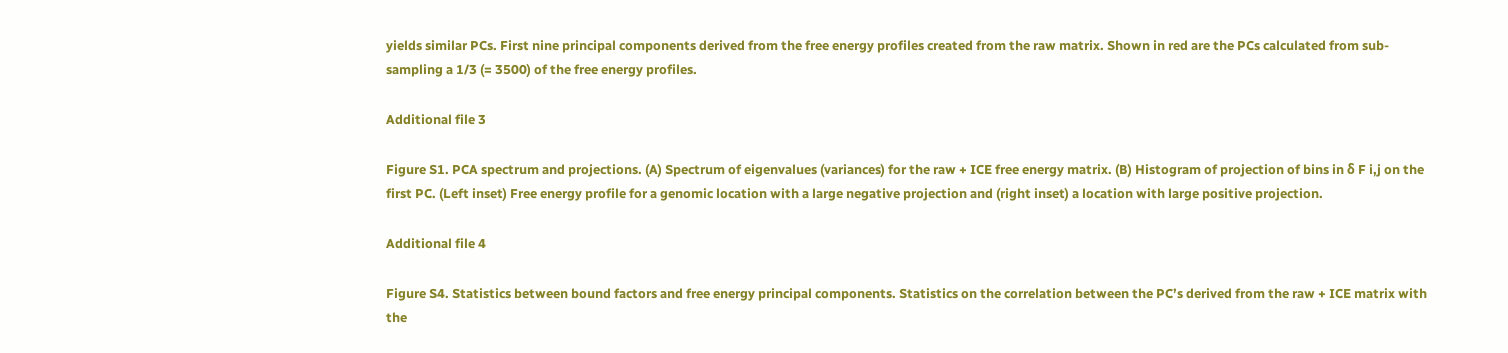yields similar PCs. First nine principal components derived from the free energy profiles created from the raw matrix. Shown in red are the PCs calculated from sub-sampling a 1/3 (= 3500) of the free energy profiles.

Additional file 3

Figure S1. PCA spectrum and projections. (A) Spectrum of eigenvalues (variances) for the raw + ICE free energy matrix. (B) Histogram of projection of bins in δ F i,j on the first PC. (Left inset) Free energy profile for a genomic location with a large negative projection and (right inset) a location with large positive projection.

Additional file 4

Figure S4. Statistics between bound factors and free energy principal components. Statistics on the correlation between the PC’s derived from the raw + ICE matrix with the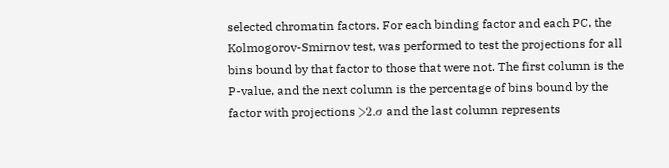selected chromatin factors. For each binding factor and each PC, the Kolmogorov-Smirnov test, was performed to test the projections for all bins bound by that factor to those that were not. The first column is the P-value, and the next column is the percentage of bins bound by the factor with projections >2.σ and the last column represents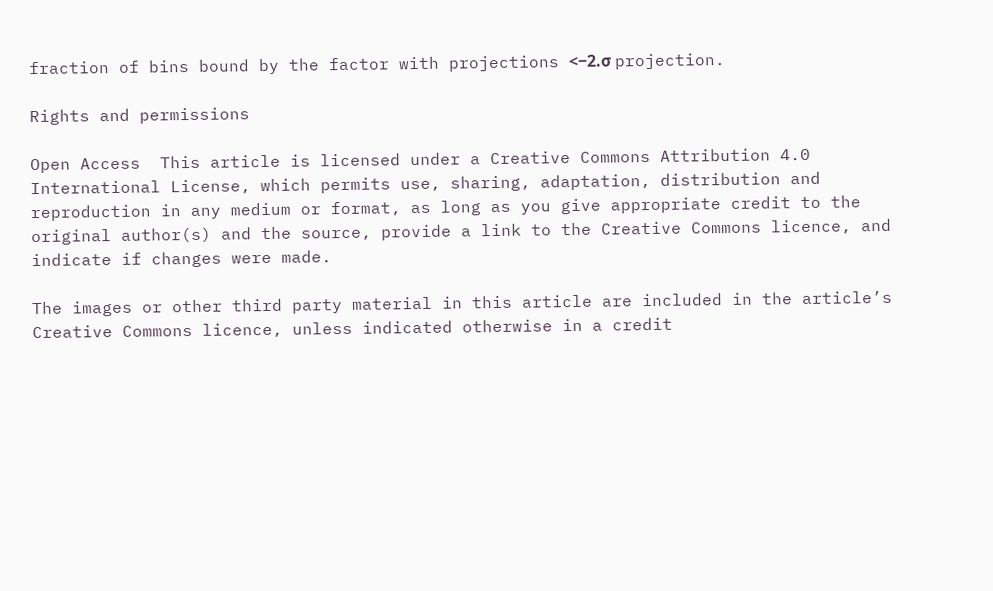fraction of bins bound by the factor with projections <−2.σ projection.

Rights and permissions

Open Access  This article is licensed under a Creative Commons Attribution 4.0 International License, which permits use, sharing, adaptation, distribution and reproduction in any medium or format, as long as you give appropriate credit to the original author(s) and the source, provide a link to the Creative Commons licence, and indicate if changes were made.

The images or other third party material in this article are included in the article’s Creative Commons licence, unless indicated otherwise in a credit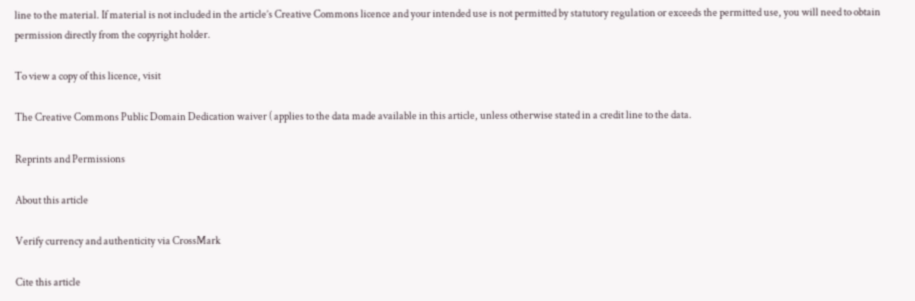line to the material. If material is not included in the article’s Creative Commons licence and your intended use is not permitted by statutory regulation or exceeds the permitted use, you will need to obtain permission directly from the copyright holder.

To view a copy of this licence, visit

The Creative Commons Public Domain Dedication waiver ( applies to the data made available in this article, unless otherwise stated in a credit line to the data.

Reprints and Permissions

About this article

Verify currency and authenticity via CrossMark

Cite this article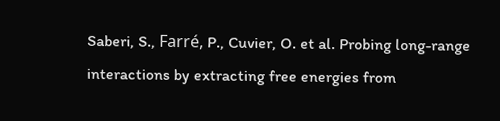Saberi, S., Farré, P., Cuvier, O. et al. Probing long-range interactions by extracting free energies from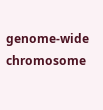genome-wide chromosome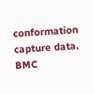conformation capture data. BMC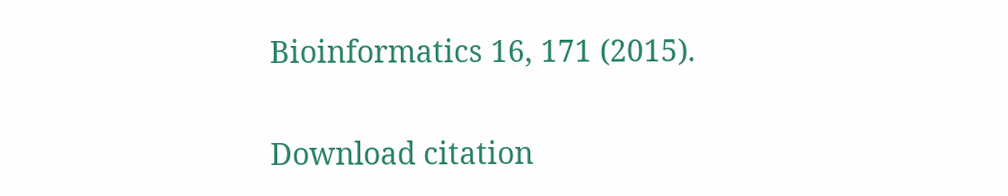Bioinformatics 16, 171 (2015).

Download citation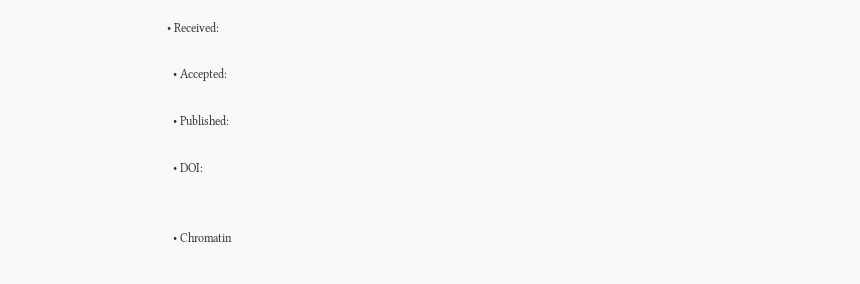• Received:

  • Accepted:

  • Published:

  • DOI:


  • Chromatin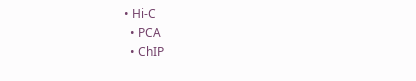• Hi-C
  • PCA
  • ChIP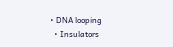• DNA looping
  • Insulators